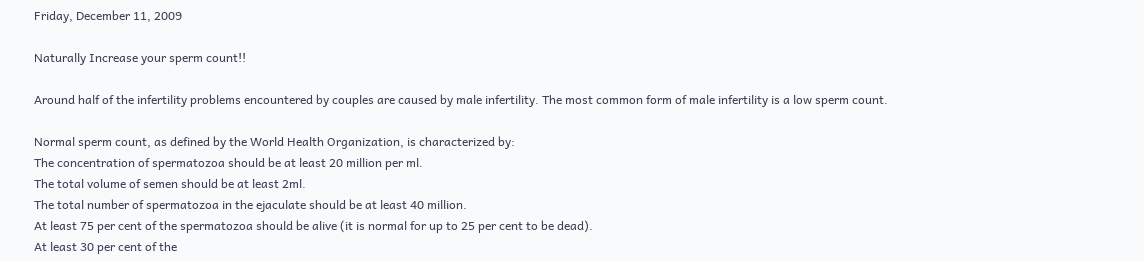Friday, December 11, 2009

Naturally Increase your sperm count!!

Around half of the infertility problems encountered by couples are caused by male infertility. The most common form of male infertility is a low sperm count.

Normal sperm count, as defined by the World Health Organization, is characterized by:
The concentration of spermatozoa should be at least 20 million per ml.
The total volume of semen should be at least 2ml.
The total number of spermatozoa in the ejaculate should be at least 40 million.
At least 75 per cent of the spermatozoa should be alive (it is normal for up to 25 per cent to be dead).
At least 30 per cent of the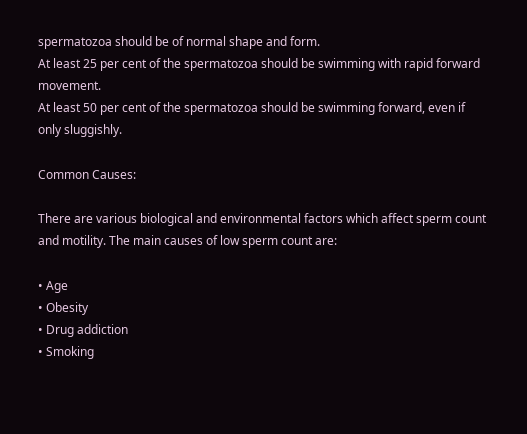spermatozoa should be of normal shape and form.
At least 25 per cent of the spermatozoa should be swimming with rapid forward movement.
At least 50 per cent of the spermatozoa should be swimming forward, even if only sluggishly.

Common Causes:

There are various biological and environmental factors which affect sperm count and motility. The main causes of low sperm count are:

• Age
• Obesity
• Drug addiction
• Smoking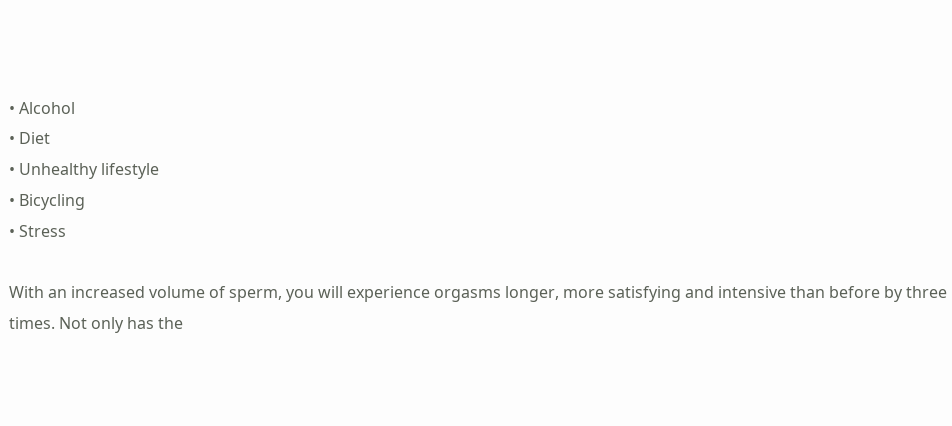• Alcohol
• Diet
• Unhealthy lifestyle
• Bicycling
• Stress

With an increased volume of sperm, you will experience orgasms longer, more satisfying and intensive than before by three times. Not only has the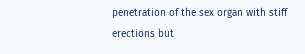penetration of the sex organ with stiff erections but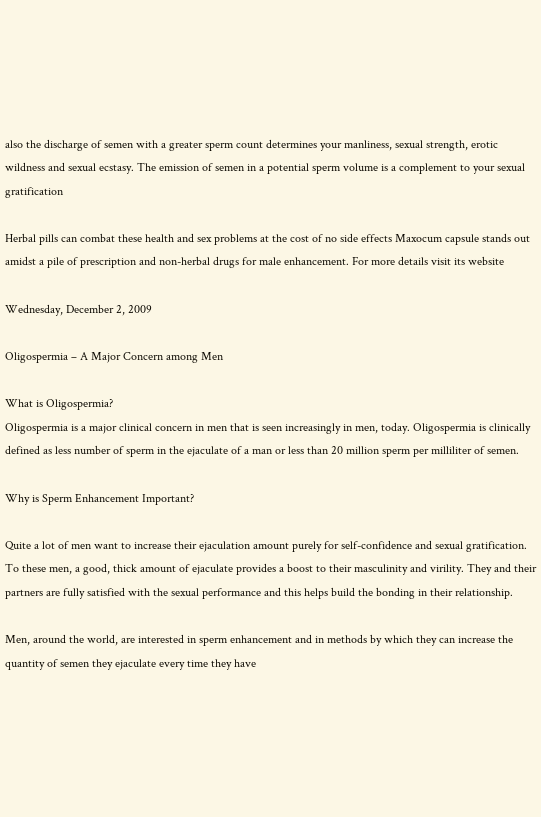also the discharge of semen with a greater sperm count determines your manliness, sexual strength, erotic wildness and sexual ecstasy. The emission of semen in a potential sperm volume is a complement to your sexual gratification

Herbal pills can combat these health and sex problems at the cost of no side effects Maxocum capsule stands out amidst a pile of prescription and non-herbal drugs for male enhancement. For more details visit its website

Wednesday, December 2, 2009

Oligospermia – A Major Concern among Men

What is Oligospermia?
Oligospermia is a major clinical concern in men that is seen increasingly in men, today. Oligospermia is clinically defined as less number of sperm in the ejaculate of a man or less than 20 million sperm per milliliter of semen.

Why is Sperm Enhancement Important?

Quite a lot of men want to increase their ejaculation amount purely for self-confidence and sexual gratification. To these men, a good, thick amount of ejaculate provides a boost to their masculinity and virility. They and their partners are fully satisfied with the sexual performance and this helps build the bonding in their relationship.

Men, around the world, are interested in sperm enhancement and in methods by which they can increase the quantity of semen they ejaculate every time they have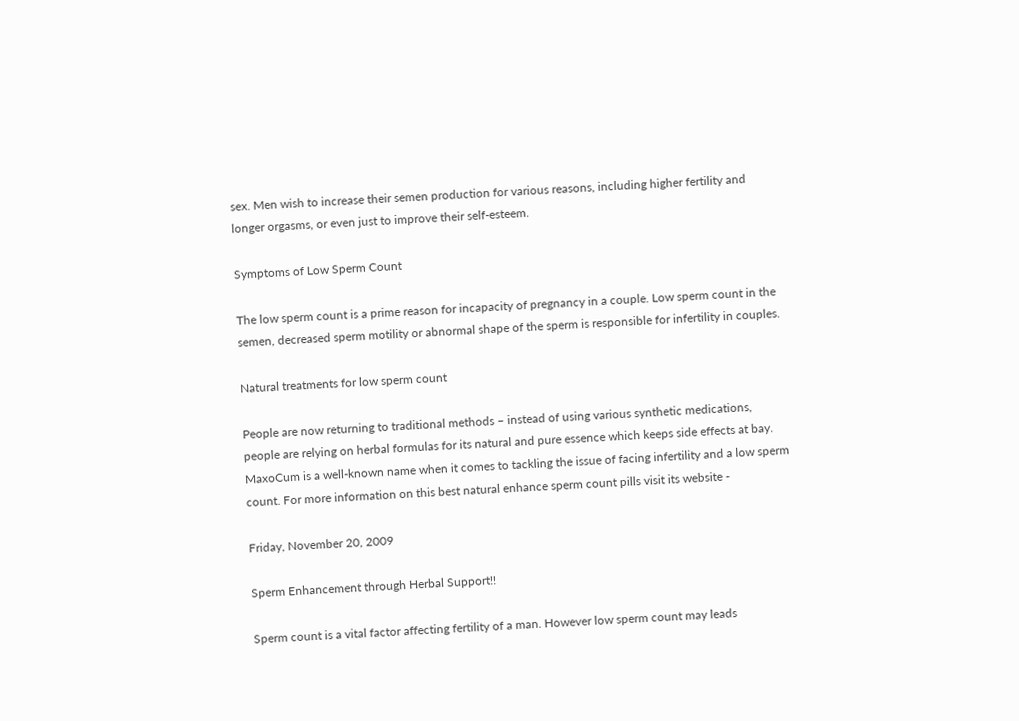sex. Men wish to increase their semen production for various reasons, including higher fertility and longer orgasms, or even just to improve their self-esteem.

Symptoms of Low Sperm Count

The low sperm count is a prime reason for incapacity of pregnancy in a couple. Low sperm count in the semen, decreased sperm motility or abnormal shape of the sperm is responsible for infertility in couples.

Natural treatments for low sperm count

People are now returning to traditional methods – instead of using various synthetic medications, people are relying on herbal formulas for its natural and pure essence which keeps side effects at bay. MaxoCum is a well-known name when it comes to tackling the issue of facing infertility and a low sperm count. For more information on this best natural enhance sperm count pills visit its website -

Friday, November 20, 2009

Sperm Enhancement through Herbal Support!!

Sperm count is a vital factor affecting fertility of a man. However low sperm count may leads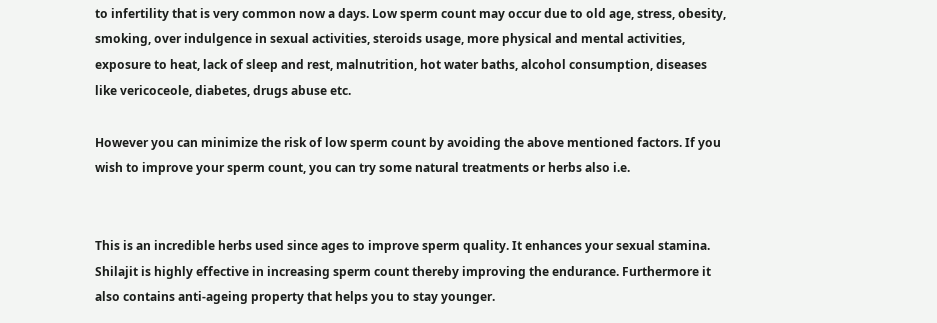to infertility that is very common now a days. Low sperm count may occur due to old age, stress, obesity, smoking, over indulgence in sexual activities, steroids usage, more physical and mental activities, exposure to heat, lack of sleep and rest, malnutrition, hot water baths, alcohol consumption, diseases like vericoceole, diabetes, drugs abuse etc.

However you can minimize the risk of low sperm count by avoiding the above mentioned factors. If you wish to improve your sperm count, you can try some natural treatments or herbs also i.e.


This is an incredible herbs used since ages to improve sperm quality. It enhances your sexual stamina. Shilajit is highly effective in increasing sperm count thereby improving the endurance. Furthermore it also contains anti-ageing property that helps you to stay younger.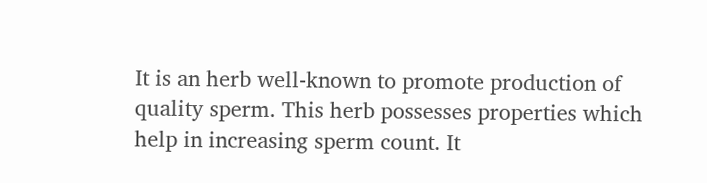It is an herb well-known to promote production of quality sperm. This herb possesses properties which help in increasing sperm count. It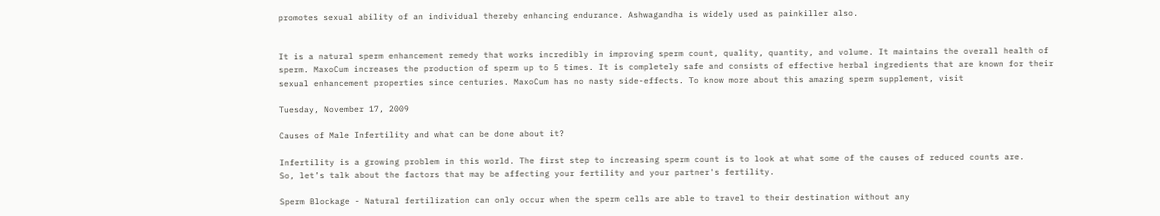promotes sexual ability of an individual thereby enhancing endurance. Ashwagandha is widely used as painkiller also.


It is a natural sperm enhancement remedy that works incredibly in improving sperm count, quality, quantity, and volume. It maintains the overall health of sperm. MaxoCum increases the production of sperm up to 5 times. It is completely safe and consists of effective herbal ingredients that are known for their sexual enhancement properties since centuries. MaxoCum has no nasty side-effects. To know more about this amazing sperm supplement, visit

Tuesday, November 17, 2009

Causes of Male Infertility and what can be done about it?

Infertility is a growing problem in this world. The first step to increasing sperm count is to look at what some of the causes of reduced counts are.
So, let’s talk about the factors that may be affecting your fertility and your partner's fertility.

Sperm Blockage - Natural fertilization can only occur when the sperm cells are able to travel to their destination without any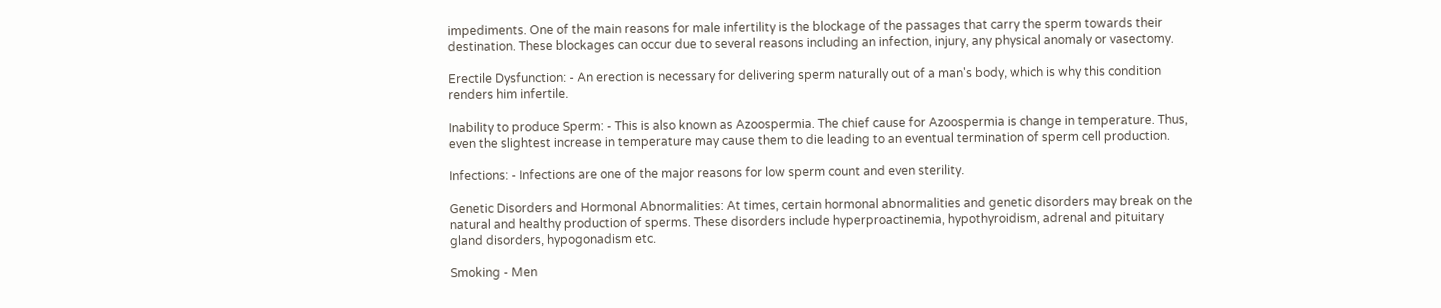impediments. One of the main reasons for male infertility is the blockage of the passages that carry the sperm towards their destination. These blockages can occur due to several reasons including an infection, injury, any physical anomaly or vasectomy.

Erectile Dysfunction: - An erection is necessary for delivering sperm naturally out of a man's body, which is why this condition renders him infertile.

Inability to produce Sperm: - This is also known as Azoospermia. The chief cause for Azoospermia is change in temperature. Thus, even the slightest increase in temperature may cause them to die leading to an eventual termination of sperm cell production.

Infections: - Infections are one of the major reasons for low sperm count and even sterility.

Genetic Disorders and Hormonal Abnormalities: At times, certain hormonal abnormalities and genetic disorders may break on the natural and healthy production of sperms. These disorders include hyperproactinemia, hypothyroidism, adrenal and pituitary gland disorders, hypogonadism etc.

Smoking - Men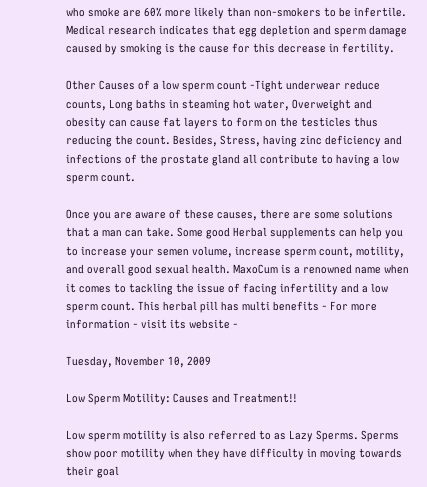who smoke are 60% more likely than non-smokers to be infertile. Medical research indicates that egg depletion and sperm damage caused by smoking is the cause for this decrease in fertility.

Other Causes of a low sperm count -Tight underwear reduce counts, Long baths in steaming hot water, Overweight and obesity can cause fat layers to form on the testicles thus reducing the count. Besides, Stress, having zinc deficiency and infections of the prostate gland all contribute to having a low sperm count.

Once you are aware of these causes, there are some solutions that a man can take. Some good Herbal supplements can help you to increase your semen volume, increase sperm count, motility, and overall good sexual health. MaxoCum is a renowned name when it comes to tackling the issue of facing infertility and a low sperm count. This herbal pill has multi benefits - For more information - visit its website -

Tuesday, November 10, 2009

Low Sperm Motility: Causes and Treatment!!

Low sperm motility is also referred to as Lazy Sperms. Sperms show poor motility when they have difficulty in moving towards their goal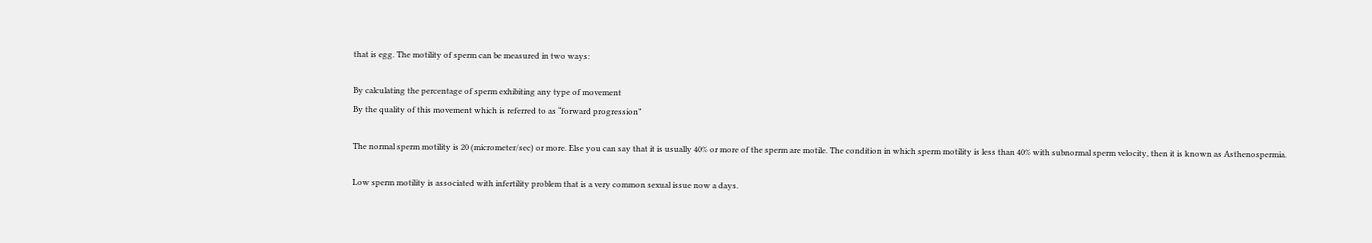that is egg. The motility of sperm can be measured in two ways:

By calculating the percentage of sperm exhibiting any type of movement
By the quality of this movement which is referred to as “forward progression”

The normal sperm motility is 20 (micrometer/sec) or more. Else you can say that it is usually 40% or more of the sperm are motile. The condition in which sperm motility is less than 40% with subnormal sperm velocity, then it is known as Asthenospermia.

Low sperm motility is associated with infertility problem that is a very common sexual issue now a days.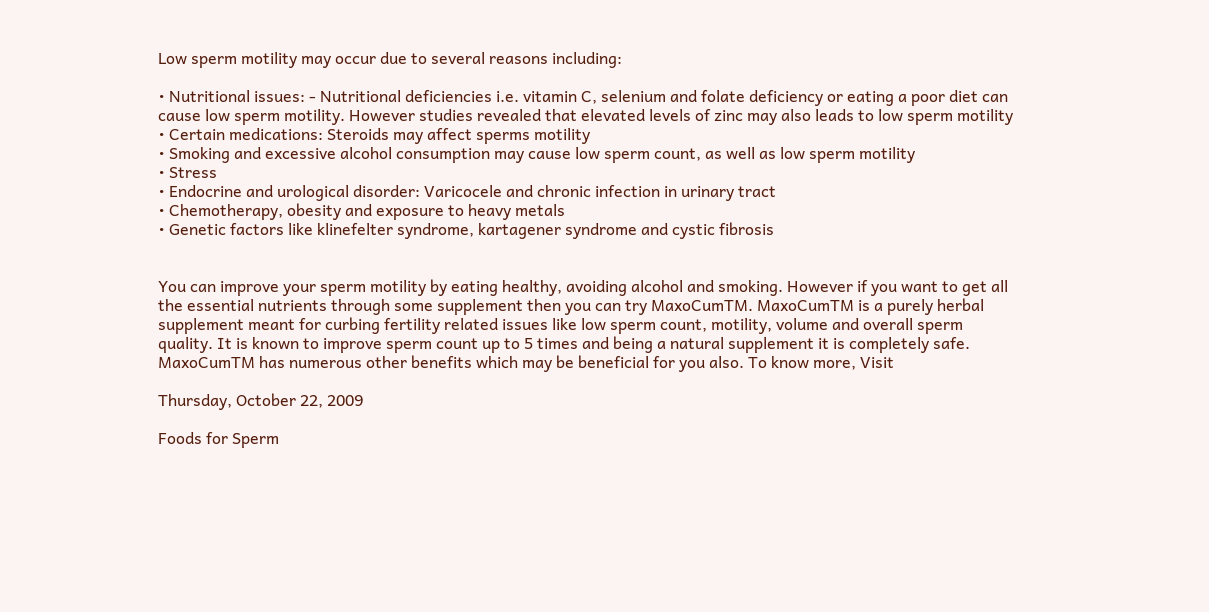Low sperm motility may occur due to several reasons including:

• Nutritional issues: - Nutritional deficiencies i.e. vitamin C, selenium and folate deficiency or eating a poor diet can cause low sperm motility. However studies revealed that elevated levels of zinc may also leads to low sperm motility
• Certain medications: Steroids may affect sperms motility
• Smoking and excessive alcohol consumption may cause low sperm count, as well as low sperm motility
• Stress
• Endocrine and urological disorder: Varicocele and chronic infection in urinary tract
• Chemotherapy, obesity and exposure to heavy metals
• Genetic factors like klinefelter syndrome, kartagener syndrome and cystic fibrosis


You can improve your sperm motility by eating healthy, avoiding alcohol and smoking. However if you want to get all the essential nutrients through some supplement then you can try MaxoCumTM. MaxoCumTM is a purely herbal supplement meant for curbing fertility related issues like low sperm count, motility, volume and overall sperm quality. It is known to improve sperm count up to 5 times and being a natural supplement it is completely safe. MaxoCumTM has numerous other benefits which may be beneficial for you also. To know more, Visit

Thursday, October 22, 2009

Foods for Sperm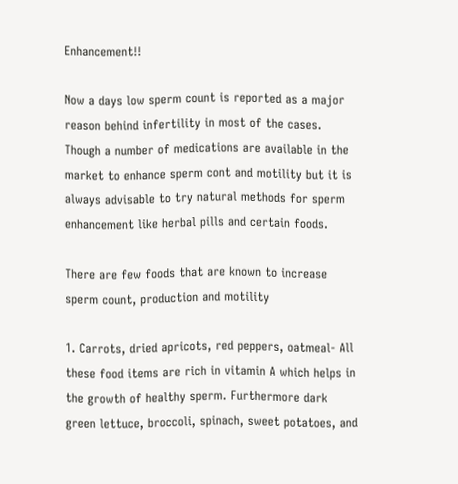Enhancement!!

Now a days low sperm count is reported as a major reason behind infertility in most of the cases. Though a number of medications are available in the market to enhance sperm cont and motility but it is always advisable to try natural methods for sperm enhancement like herbal pills and certain foods.

There are few foods that are known to increase sperm count, production and motility

1. Carrots, dried apricots, red peppers, oatmeal- All these food items are rich in vitamin A which helps in the growth of healthy sperm. Furthermore dark green lettuce, broccoli, spinach, sweet potatoes, and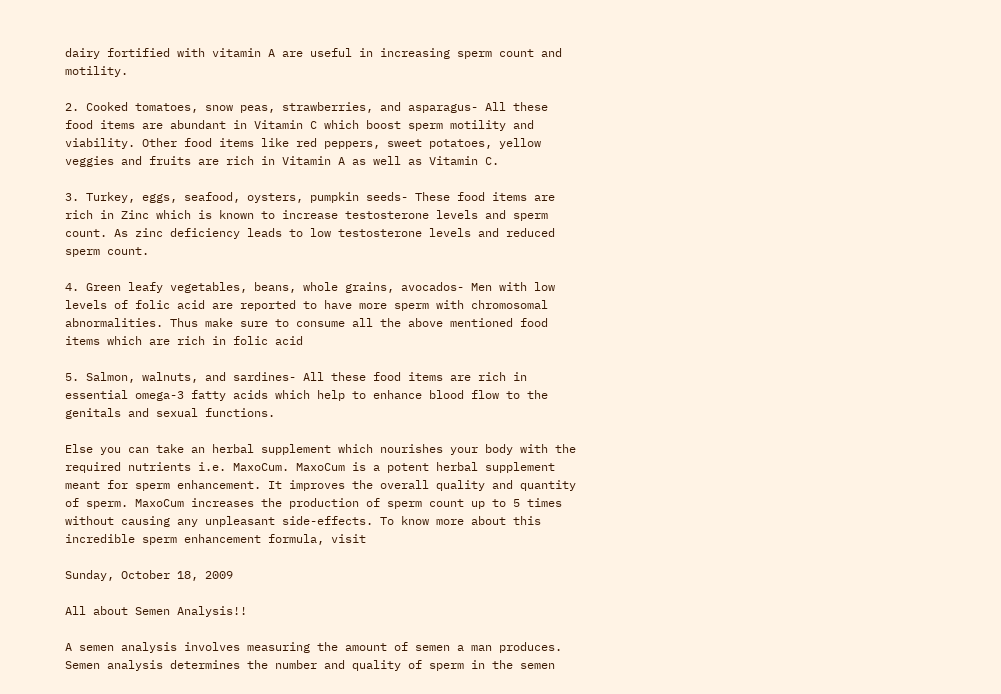dairy fortified with vitamin A are useful in increasing sperm count and motility.

2. Cooked tomatoes, snow peas, strawberries, and asparagus- All these food items are abundant in Vitamin C which boost sperm motility and viability. Other food items like red peppers, sweet potatoes, yellow veggies and fruits are rich in Vitamin A as well as Vitamin C.

3. Turkey, eggs, seafood, oysters, pumpkin seeds- These food items are rich in Zinc which is known to increase testosterone levels and sperm count. As zinc deficiency leads to low testosterone levels and reduced sperm count.

4. Green leafy vegetables, beans, whole grains, avocados- Men with low levels of folic acid are reported to have more sperm with chromosomal abnormalities. Thus make sure to consume all the above mentioned food items which are rich in folic acid

5. Salmon, walnuts, and sardines- All these food items are rich in essential omega-3 fatty acids which help to enhance blood flow to the genitals and sexual functions.

Else you can take an herbal supplement which nourishes your body with the required nutrients i.e. MaxoCum. MaxoCum is a potent herbal supplement meant for sperm enhancement. It improves the overall quality and quantity of sperm. MaxoCum increases the production of sperm count up to 5 times without causing any unpleasant side-effects. To know more about this incredible sperm enhancement formula, visit

Sunday, October 18, 2009

All about Semen Analysis!!

A semen analysis involves measuring the amount of semen a man produces. Semen analysis determines the number and quality of sperm in the semen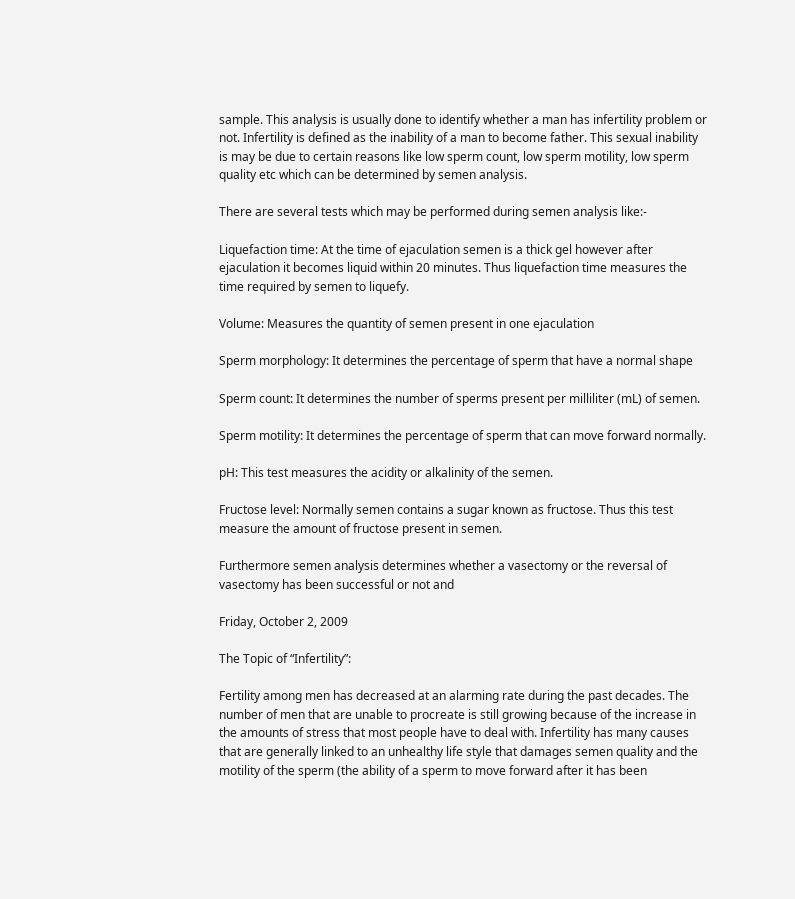sample. This analysis is usually done to identify whether a man has infertility problem or not. Infertility is defined as the inability of a man to become father. This sexual inability is may be due to certain reasons like low sperm count, low sperm motility, low sperm quality etc which can be determined by semen analysis.

There are several tests which may be performed during semen analysis like:-

Liquefaction time: At the time of ejaculation semen is a thick gel however after ejaculation it becomes liquid within 20 minutes. Thus liquefaction time measures the time required by semen to liquefy.

Volume: Measures the quantity of semen present in one ejaculation

Sperm morphology: It determines the percentage of sperm that have a normal shape

Sperm count: It determines the number of sperms present per milliliter (mL) of semen.

Sperm motility: It determines the percentage of sperm that can move forward normally.

pH: This test measures the acidity or alkalinity of the semen.

Fructose level: Normally semen contains a sugar known as fructose. Thus this test measure the amount of fructose present in semen.

Furthermore semen analysis determines whether a vasectomy or the reversal of vasectomy has been successful or not and

Friday, October 2, 2009

The Topic of “Infertility”:

Fertility among men has decreased at an alarming rate during the past decades. The number of men that are unable to procreate is still growing because of the increase in the amounts of stress that most people have to deal with. Infertility has many causes that are generally linked to an unhealthy life style that damages semen quality and the motility of the sperm (the ability of a sperm to move forward after it has been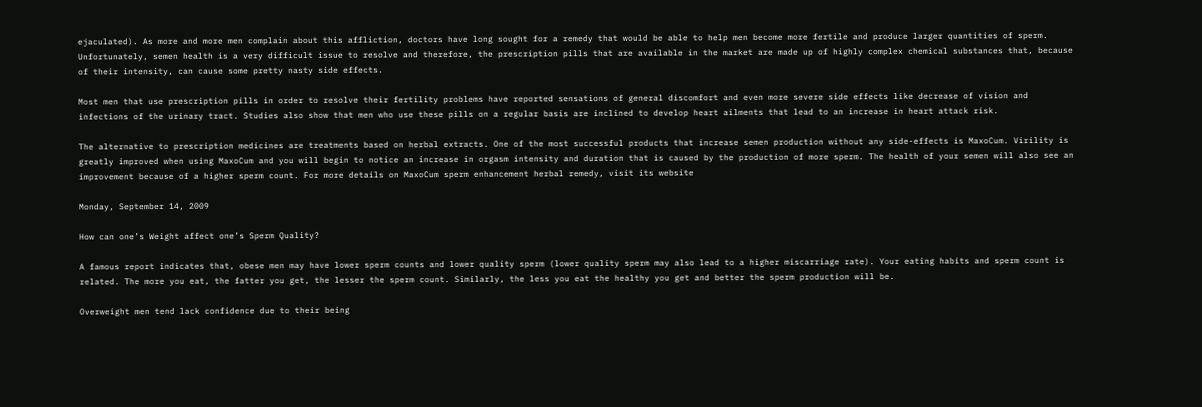ejaculated). As more and more men complain about this affliction, doctors have long sought for a remedy that would be able to help men become more fertile and produce larger quantities of sperm. Unfortunately, semen health is a very difficult issue to resolve and therefore, the prescription pills that are available in the market are made up of highly complex chemical substances that, because of their intensity, can cause some pretty nasty side effects.

Most men that use prescription pills in order to resolve their fertility problems have reported sensations of general discomfort and even more severe side effects like decrease of vision and infections of the urinary tract. Studies also show that men who use these pills on a regular basis are inclined to develop heart ailments that lead to an increase in heart attack risk.

The alternative to prescription medicines are treatments based on herbal extracts. One of the most successful products that increase semen production without any side-effects is MaxoCum. Virility is greatly improved when using MaxoCum and you will begin to notice an increase in orgasm intensity and duration that is caused by the production of more sperm. The health of your semen will also see an improvement because of a higher sperm count. For more details on MaxoCum sperm enhancement herbal remedy, visit its website

Monday, September 14, 2009

How can one’s Weight affect one’s Sperm Quality?

A famous report indicates that, obese men may have lower sperm counts and lower quality sperm (lower quality sperm may also lead to a higher miscarriage rate). Your eating habits and sperm count is related. The more you eat, the fatter you get, the lesser the sperm count. Similarly, the less you eat the healthy you get and better the sperm production will be.

Overweight men tend lack confidence due to their being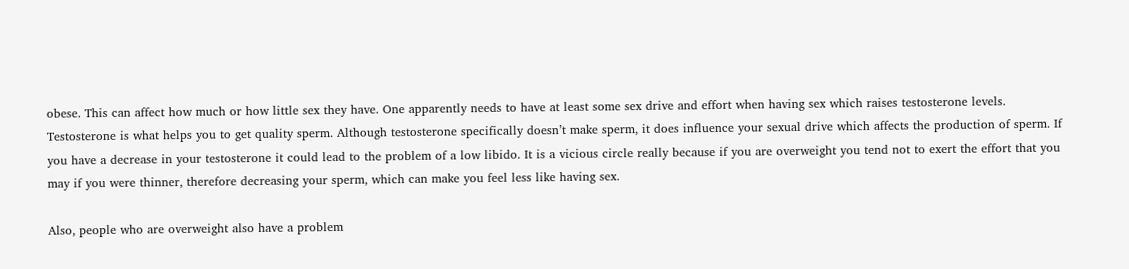obese. This can affect how much or how little sex they have. One apparently needs to have at least some sex drive and effort when having sex which raises testosterone levels. Testosterone is what helps you to get quality sperm. Although testosterone specifically doesn’t make sperm, it does influence your sexual drive which affects the production of sperm. If you have a decrease in your testosterone it could lead to the problem of a low libido. It is a vicious circle really because if you are overweight you tend not to exert the effort that you may if you were thinner, therefore decreasing your sperm, which can make you feel less like having sex.

Also, people who are overweight also have a problem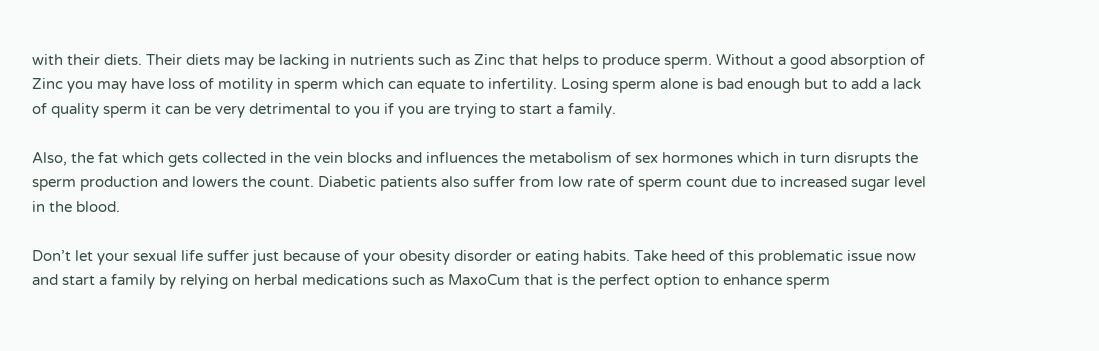with their diets. Their diets may be lacking in nutrients such as Zinc that helps to produce sperm. Without a good absorption of Zinc you may have loss of motility in sperm which can equate to infertility. Losing sperm alone is bad enough but to add a lack of quality sperm it can be very detrimental to you if you are trying to start a family.

Also, the fat which gets collected in the vein blocks and influences the metabolism of sex hormones which in turn disrupts the sperm production and lowers the count. Diabetic patients also suffer from low rate of sperm count due to increased sugar level in the blood.

Don’t let your sexual life suffer just because of your obesity disorder or eating habits. Take heed of this problematic issue now and start a family by relying on herbal medications such as MaxoCum that is the perfect option to enhance sperm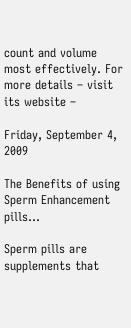count and volume most effectively. For more details – visit its website –

Friday, September 4, 2009

The Benefits of using Sperm Enhancement pills…

Sperm pills are supplements that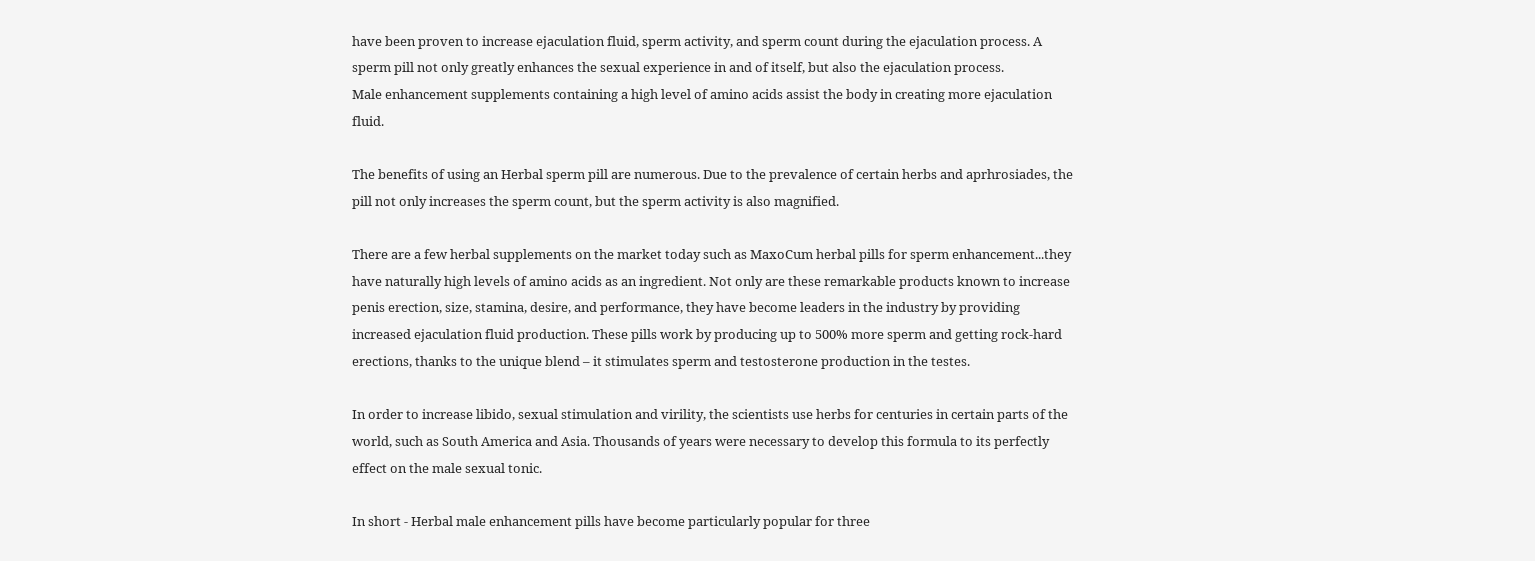have been proven to increase ejaculation fluid, sperm activity, and sperm count during the ejaculation process. A sperm pill not only greatly enhances the sexual experience in and of itself, but also the ejaculation process.
Male enhancement supplements containing a high level of amino acids assist the body in creating more ejaculation fluid.

The benefits of using an Herbal sperm pill are numerous. Due to the prevalence of certain herbs and aprhrosiades, the pill not only increases the sperm count, but the sperm activity is also magnified.

There are a few herbal supplements on the market today such as MaxoCum herbal pills for sperm enhancement...they have naturally high levels of amino acids as an ingredient. Not only are these remarkable products known to increase penis erection, size, stamina, desire, and performance, they have become leaders in the industry by providing increased ejaculation fluid production. These pills work by producing up to 500% more sperm and getting rock-hard erections, thanks to the unique blend – it stimulates sperm and testosterone production in the testes.

In order to increase libido, sexual stimulation and virility, the scientists use herbs for centuries in certain parts of the world, such as South America and Asia. Thousands of years were necessary to develop this formula to its perfectly effect on the male sexual tonic.

In short - Herbal male enhancement pills have become particularly popular for three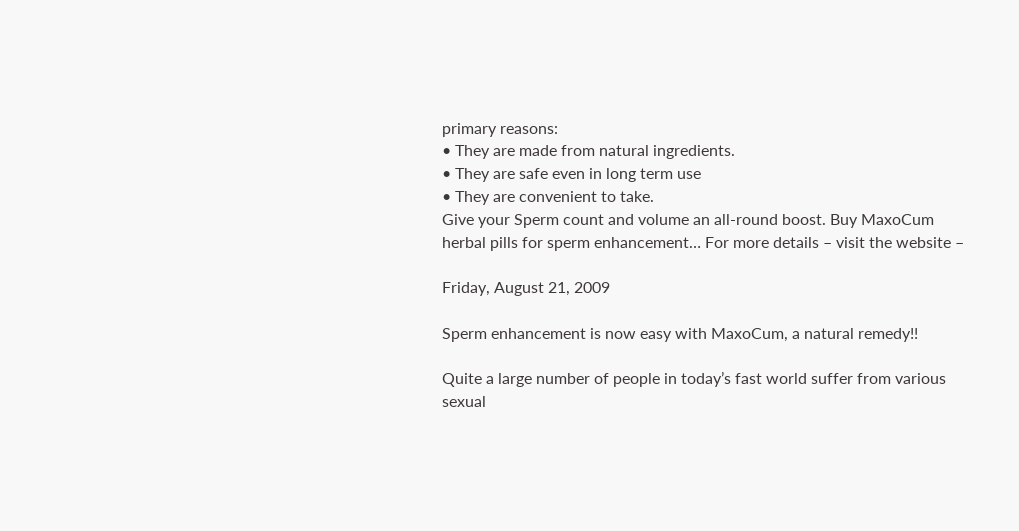primary reasons:
• They are made from natural ingredients.
• They are safe even in long term use
• They are convenient to take.
Give your Sperm count and volume an all-round boost. Buy MaxoCum herbal pills for sperm enhancement… For more details – visit the website –

Friday, August 21, 2009

Sperm enhancement is now easy with MaxoCum, a natural remedy!!

Quite a large number of people in today’s fast world suffer from various sexual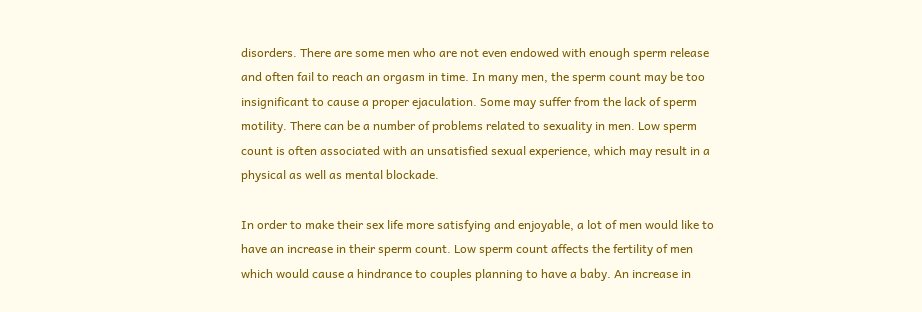disorders. There are some men who are not even endowed with enough sperm release and often fail to reach an orgasm in time. In many men, the sperm count may be too insignificant to cause a proper ejaculation. Some may suffer from the lack of sperm motility. There can be a number of problems related to sexuality in men. Low sperm count is often associated with an unsatisfied sexual experience, which may result in a physical as well as mental blockade.

In order to make their sex life more satisfying and enjoyable, a lot of men would like to have an increase in their sperm count. Low sperm count affects the fertility of men which would cause a hindrance to couples planning to have a baby. An increase in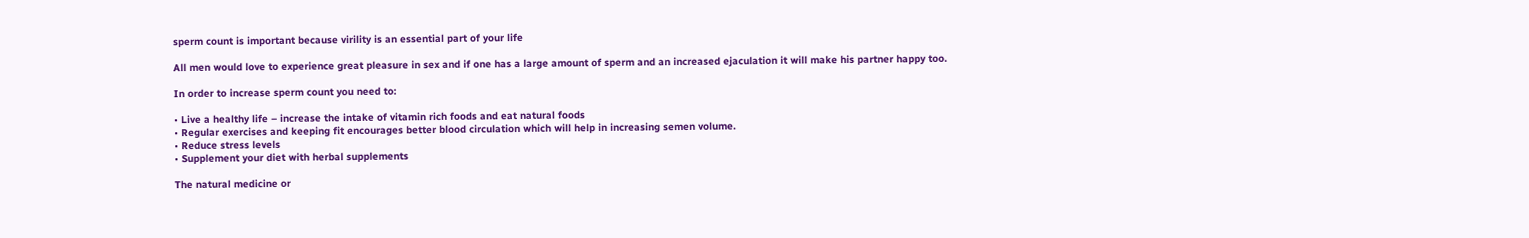sperm count is important because virility is an essential part of your life

All men would love to experience great pleasure in sex and if one has a large amount of sperm and an increased ejaculation it will make his partner happy too.

In order to increase sperm count you need to:

• Live a healthy life – increase the intake of vitamin rich foods and eat natural foods
• Regular exercises and keeping fit encourages better blood circulation which will help in increasing semen volume.
• Reduce stress levels
• Supplement your diet with herbal supplements

The natural medicine or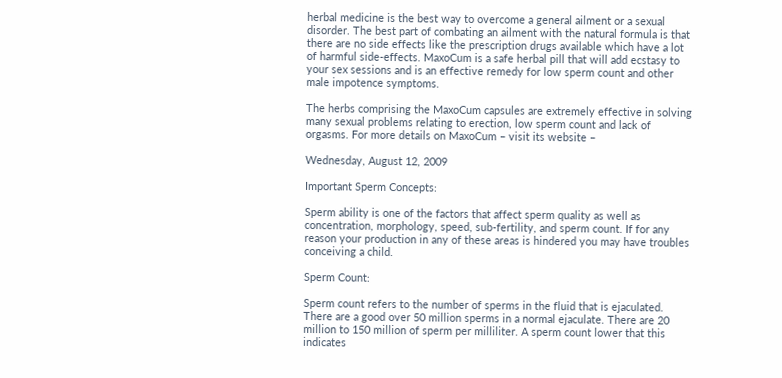herbal medicine is the best way to overcome a general ailment or a sexual disorder. The best part of combating an ailment with the natural formula is that there are no side effects like the prescription drugs available which have a lot of harmful side-effects. MaxoCum is a safe herbal pill that will add ecstasy to your sex sessions and is an effective remedy for low sperm count and other male impotence symptoms.

The herbs comprising the MaxoCum capsules are extremely effective in solving many sexual problems relating to erection, low sperm count and lack of orgasms. For more details on MaxoCum – visit its website –

Wednesday, August 12, 2009

Important Sperm Concepts:

Sperm ability is one of the factors that affect sperm quality as well as concentration, morphology, speed, sub-fertility, and sperm count. If for any reason your production in any of these areas is hindered you may have troubles conceiving a child.

Sperm Count:

Sperm count refers to the number of sperms in the fluid that is ejaculated. There are a good over 50 million sperms in a normal ejaculate. There are 20 million to 150 million of sperm per milliliter. A sperm count lower that this indicates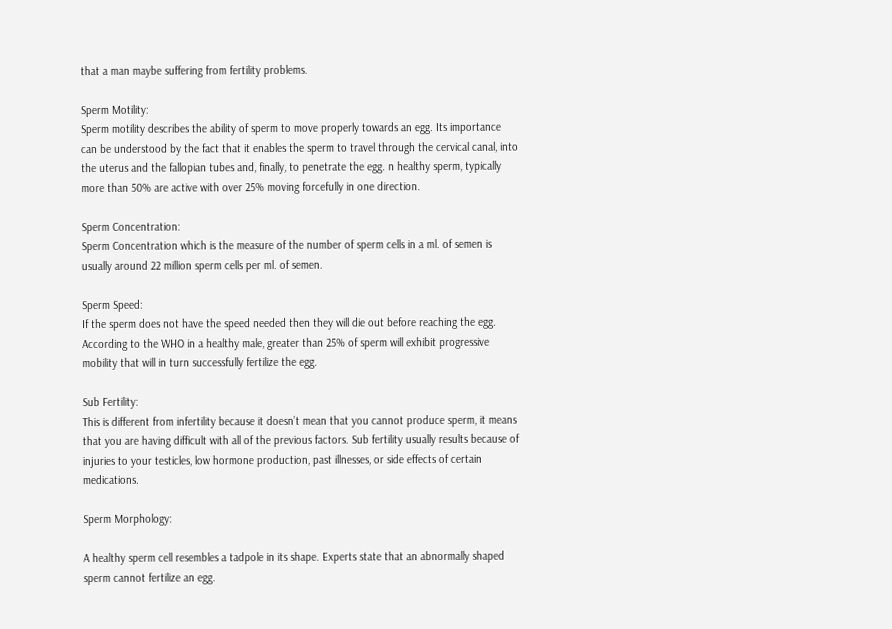that a man maybe suffering from fertility problems.

Sperm Motility:
Sperm motility describes the ability of sperm to move properly towards an egg. Its importance can be understood by the fact that it enables the sperm to travel through the cervical canal, into the uterus and the fallopian tubes and, finally, to penetrate the egg. n healthy sperm, typically more than 50% are active with over 25% moving forcefully in one direction.

Sperm Concentration:
Sperm Concentration which is the measure of the number of sperm cells in a ml. of semen is usually around 22 million sperm cells per ml. of semen.

Sperm Speed:
If the sperm does not have the speed needed then they will die out before reaching the egg. According to the WHO in a healthy male, greater than 25% of sperm will exhibit progressive mobility that will in turn successfully fertilize the egg.

Sub Fertility:
This is different from infertility because it doesn’t mean that you cannot produce sperm, it means that you are having difficult with all of the previous factors. Sub fertility usually results because of injuries to your testicles, low hormone production, past illnesses, or side effects of certain medications.

Sperm Morphology:

A healthy sperm cell resembles a tadpole in its shape. Experts state that an abnormally shaped sperm cannot fertilize an egg.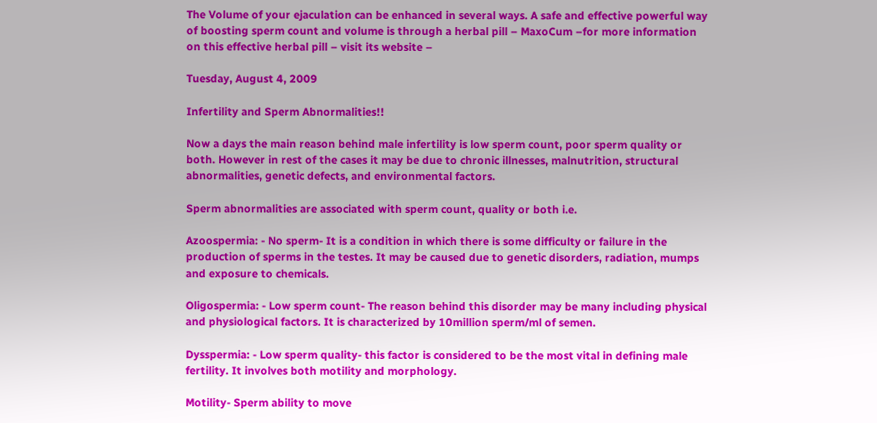The Volume of your ejaculation can be enhanced in several ways. A safe and effective powerful way of boosting sperm count and volume is through a herbal pill – MaxoCum –for more information on this effective herbal pill – visit its website –

Tuesday, August 4, 2009

Infertility and Sperm Abnormalities!!

Now a days the main reason behind male infertility is low sperm count, poor sperm quality or both. However in rest of the cases it may be due to chronic illnesses, malnutrition, structural abnormalities, genetic defects, and environmental factors.

Sperm abnormalities are associated with sperm count, quality or both i.e.

Azoospermia: - No sperm- It is a condition in which there is some difficulty or failure in the production of sperms in the testes. It may be caused due to genetic disorders, radiation, mumps and exposure to chemicals.

Oligospermia: - Low sperm count- The reason behind this disorder may be many including physical and physiological factors. It is characterized by 10million sperm/ml of semen.

Dysspermia: - Low sperm quality- this factor is considered to be the most vital in defining male fertility. It involves both motility and morphology.

Motility- Sperm ability to move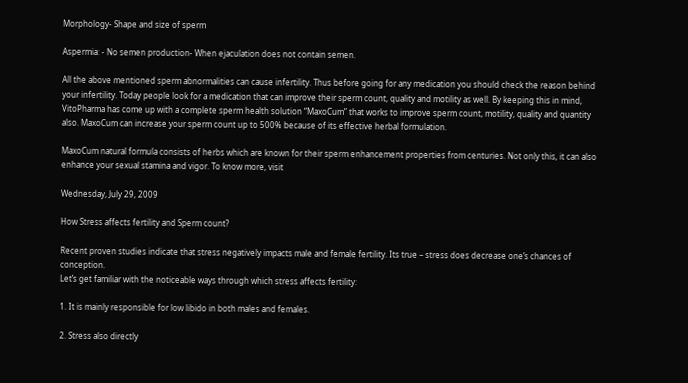Morphology- Shape and size of sperm

Aspermia: - No semen production- When ejaculation does not contain semen.

All the above mentioned sperm abnormalities can cause infertility. Thus before going for any medication you should check the reason behind your infertility. Today people look for a medication that can improve their sperm count, quality and motility as well. By keeping this in mind, VitoPharma has come up with a complete sperm health solution “MaxoCum” that works to improve sperm count, motility, quality and quantity also. MaxoCum can increase your sperm count up to 500% because of its effective herbal formulation.

MaxoCum natural formula consists of herbs which are known for their sperm enhancement properties from centuries. Not only this, it can also enhance your sexual stamina and vigor. To know more, visit

Wednesday, July 29, 2009

How Stress affects fertility and Sperm count?

Recent proven studies indicate that stress negatively impacts male and female fertility. Its true – stress does decrease one’s chances of conception.
Let’s get familiar with the noticeable ways through which stress affects fertility:

1. It is mainly responsible for low libido in both males and females.

2. Stress also directly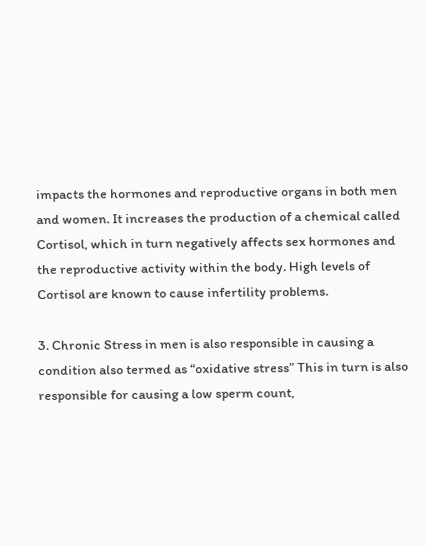impacts the hormones and reproductive organs in both men and women. It increases the production of a chemical called Cortisol, which in turn negatively affects sex hormones and the reproductive activity within the body. High levels of Cortisol are known to cause infertility problems.

3. Chronic Stress in men is also responsible in causing a condition also termed as “oxidative stress” This in turn is also responsible for causing a low sperm count,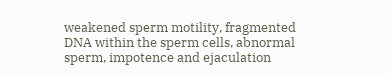weakened sperm motility, fragmented DNA within the sperm cells, abnormal sperm, impotence and ejaculation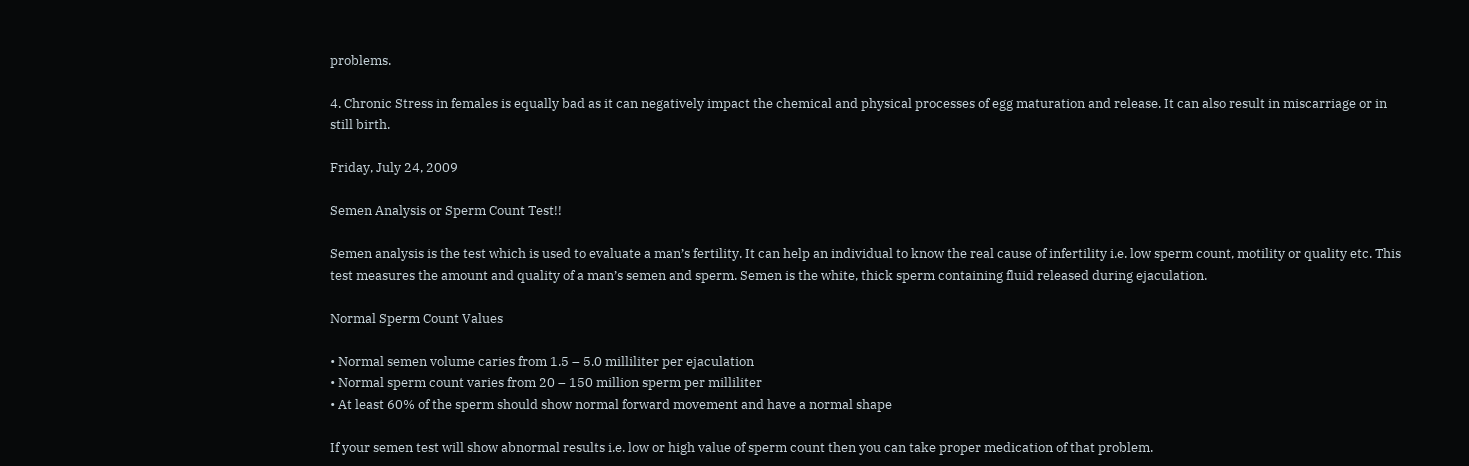problems.

4. Chronic Stress in females is equally bad as it can negatively impact the chemical and physical processes of egg maturation and release. It can also result in miscarriage or in still birth.

Friday, July 24, 2009

Semen Analysis or Sperm Count Test!!

Semen analysis is the test which is used to evaluate a man’s fertility. It can help an individual to know the real cause of infertility i.e. low sperm count, motility or quality etc. This test measures the amount and quality of a man’s semen and sperm. Semen is the white, thick sperm containing fluid released during ejaculation.

Normal Sperm Count Values

• Normal semen volume caries from 1.5 – 5.0 milliliter per ejaculation
• Normal sperm count varies from 20 – 150 million sperm per milliliter
• At least 60% of the sperm should show normal forward movement and have a normal shape

If your semen test will show abnormal results i.e. low or high value of sperm count then you can take proper medication of that problem.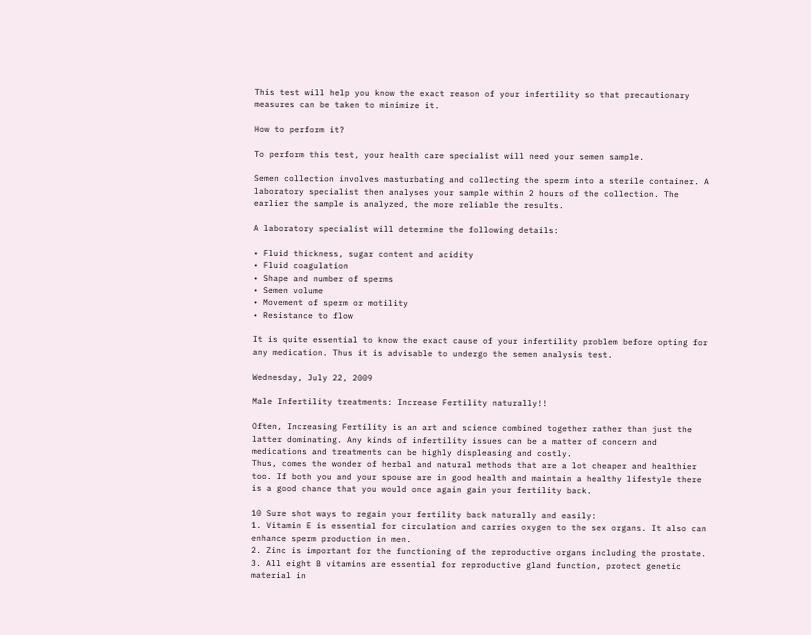This test will help you know the exact reason of your infertility so that precautionary measures can be taken to minimize it.

How to perform it?

To perform this test, your health care specialist will need your semen sample.

Semen collection involves masturbating and collecting the sperm into a sterile container. A laboratory specialist then analyses your sample within 2 hours of the collection. The earlier the sample is analyzed, the more reliable the results.

A laboratory specialist will determine the following details:

• Fluid thickness, sugar content and acidity
• Fluid coagulation
• Shape and number of sperms
• Semen volume
• Movement of sperm or motility
• Resistance to flow

It is quite essential to know the exact cause of your infertility problem before opting for any medication. Thus it is advisable to undergo the semen analysis test.

Wednesday, July 22, 2009

Male Infertility treatments: Increase Fertility naturally!!

Often, Increasing Fertility is an art and science combined together rather than just the latter dominating. Any kinds of infertility issues can be a matter of concern and medications and treatments can be highly displeasing and costly.
Thus, comes the wonder of herbal and natural methods that are a lot cheaper and healthier too. If both you and your spouse are in good health and maintain a healthy lifestyle there is a good chance that you would once again gain your fertility back.

10 Sure shot ways to regain your fertility back naturally and easily:
1. Vitamin E is essential for circulation and carries oxygen to the sex organs. It also can enhance sperm production in men.
2. Zinc is important for the functioning of the reproductive organs including the prostate.
3. All eight B vitamins are essential for reproductive gland function, protect genetic material in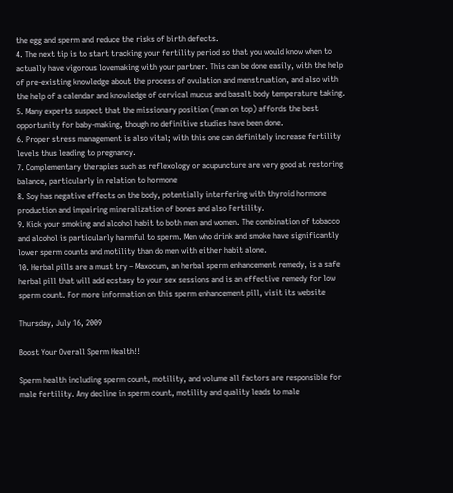the egg and sperm and reduce the risks of birth defects.
4. The next tip is to start tracking your fertility period so that you would know when to actually have vigorous lovemaking with your partner. This can be done easily, with the help of pre-existing knowledge about the process of ovulation and menstruation, and also with the help of a calendar and knowledge of cervical mucus and basalt body temperature taking.
5. Many experts suspect that the missionary position (man on top) affords the best opportunity for baby-making, though no definitive studies have been done.
6. Proper stress management is also vital; with this one can definitely increase fertility levels thus leading to pregnancy.
7. Complementary therapies such as reflexology or acupuncture are very good at restoring balance, particularly in relation to hormone
8. Soy has negative effects on the body, potentially interfering with thyroid hormone production and impairing mineralization of bones and also Fertility.
9. Kick your smoking and alcohol habit to both men and women. The combination of tobacco and alcohol is particularly harmful to sperm. Men who drink and smoke have significantly lower sperm counts and motility than do men with either habit alone.
10. Herbal pills are a must try – Maxocum, an herbal sperm enhancement remedy, is a safe herbal pill that will add ecstasy to your sex sessions and is an effective remedy for low sperm count. For more information on this sperm enhancement pill, visit its website

Thursday, July 16, 2009

Boost Your Overall Sperm Health!!

Sperm health including sperm count, motility, and volume all factors are responsible for male fertility. Any decline in sperm count, motility and quality leads to male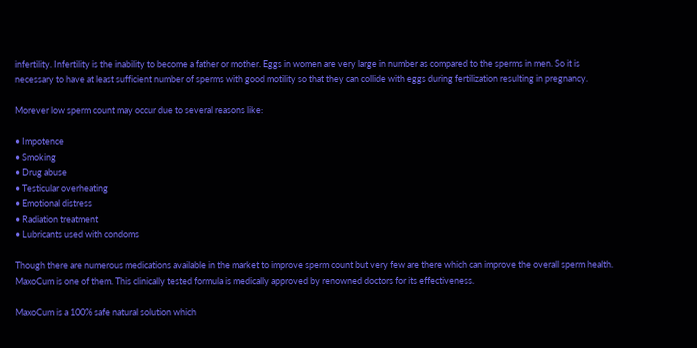infertility. Infertility is the inability to become a father or mother. Eggs in women are very large in number as compared to the sperms in men. So it is necessary to have at least sufficient number of sperms with good motility so that they can collide with eggs during fertilization resulting in pregnancy.

Morever low sperm count may occur due to several reasons like:

• Impotence
• Smoking
• Drug abuse
• Testicular overheating
• Emotional distress
• Radiation treatment
• Lubricants used with condoms

Though there are numerous medications available in the market to improve sperm count but very few are there which can improve the overall sperm health. MaxoCum is one of them. This clinically tested formula is medically approved by renowned doctors for its effectiveness.

MaxoCum is a 100% safe natural solution which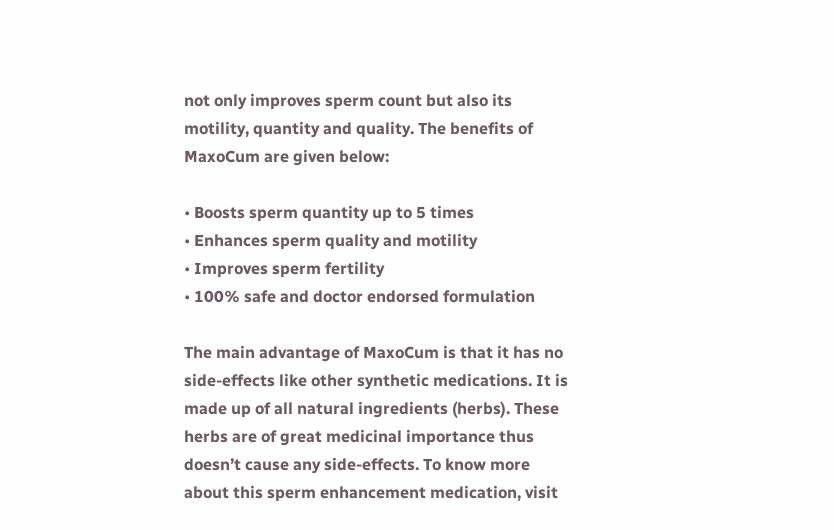not only improves sperm count but also its motility, quantity and quality. The benefits of MaxoCum are given below:

• Boosts sperm quantity up to 5 times
• Enhances sperm quality and motility
• Improves sperm fertility
• 100% safe and doctor endorsed formulation

The main advantage of MaxoCum is that it has no side-effects like other synthetic medications. It is made up of all natural ingredients (herbs). These herbs are of great medicinal importance thus doesn’t cause any side-effects. To know more about this sperm enhancement medication, visit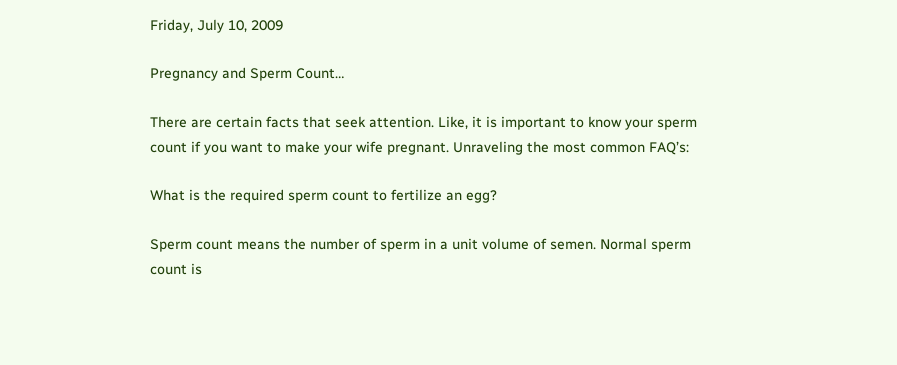Friday, July 10, 2009

Pregnancy and Sperm Count…

There are certain facts that seek attention. Like, it is important to know your sperm count if you want to make your wife pregnant. Unraveling the most common FAQ’s:

What is the required sperm count to fertilize an egg?

Sperm count means the number of sperm in a unit volume of semen. Normal sperm count is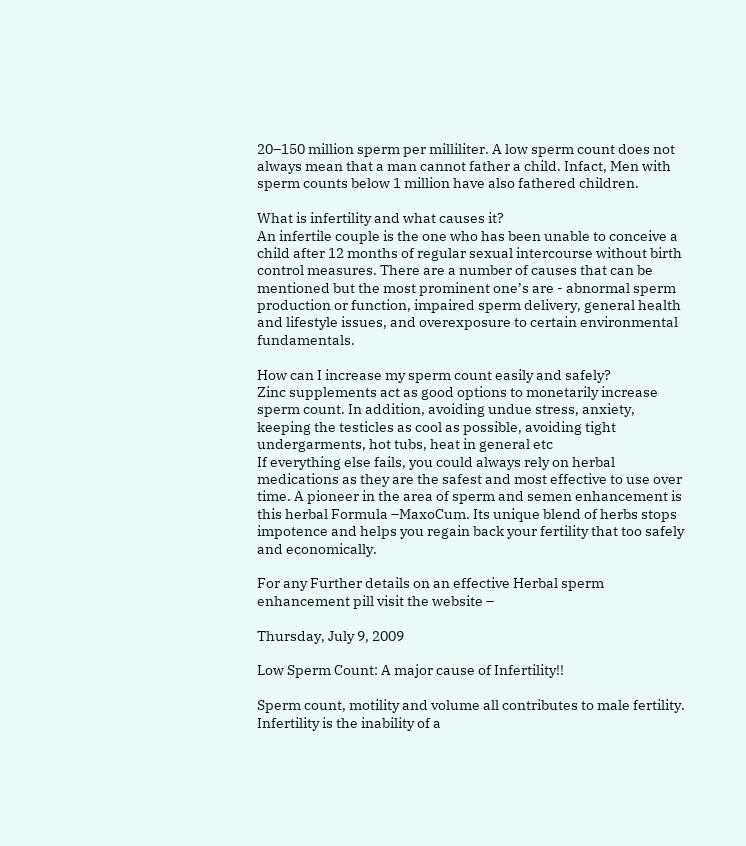20–150 million sperm per milliliter. A low sperm count does not always mean that a man cannot father a child. Infact, Men with sperm counts below 1 million have also fathered children.

What is infertility and what causes it?
An infertile couple is the one who has been unable to conceive a child after 12 months of regular sexual intercourse without birth control measures. There are a number of causes that can be mentioned but the most prominent one’s are - abnormal sperm production or function, impaired sperm delivery, general health and lifestyle issues, and overexposure to certain environmental fundamentals.

How can I increase my sperm count easily and safely?
Zinc supplements act as good options to monetarily increase sperm count. In addition, avoiding undue stress, anxiety, keeping the testicles as cool as possible, avoiding tight undergarments, hot tubs, heat in general etc
If everything else fails, you could always rely on herbal medications as they are the safest and most effective to use over time. A pioneer in the area of sperm and semen enhancement is this herbal Formula –MaxoCum. Its unique blend of herbs stops impotence and helps you regain back your fertility that too safely and economically.

For any Further details on an effective Herbal sperm enhancement pill visit the website –

Thursday, July 9, 2009

Low Sperm Count: A major cause of Infertility!!

Sperm count, motility and volume all contributes to male fertility. Infertility is the inability of a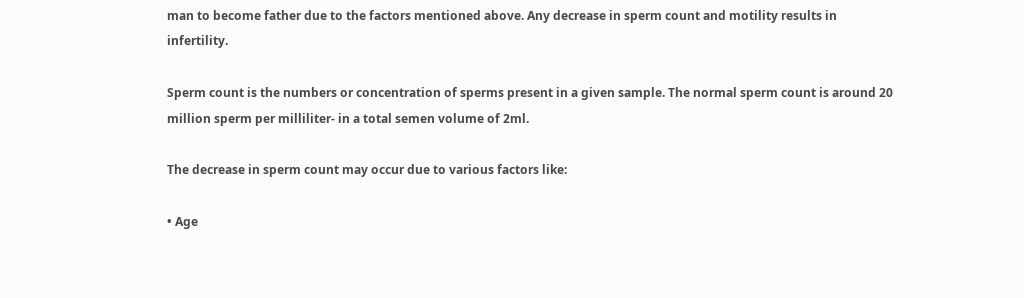man to become father due to the factors mentioned above. Any decrease in sperm count and motility results in infertility.

Sperm count is the numbers or concentration of sperms present in a given sample. The normal sperm count is around 20 million sperm per milliliter- in a total semen volume of 2ml.

The decrease in sperm count may occur due to various factors like:

• Age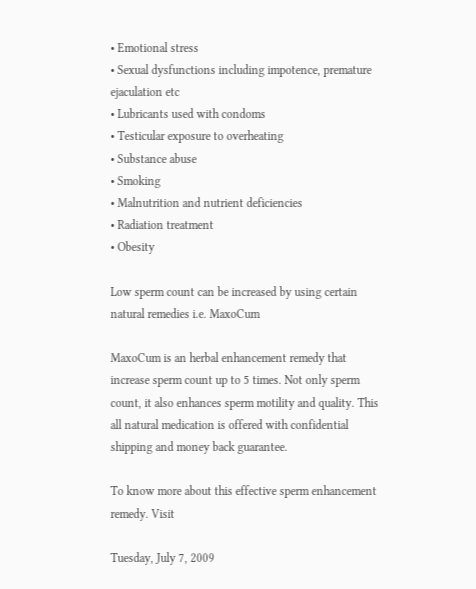• Emotional stress
• Sexual dysfunctions including impotence, premature ejaculation etc
• Lubricants used with condoms
• Testicular exposure to overheating
• Substance abuse
• Smoking
• Malnutrition and nutrient deficiencies
• Radiation treatment
• Obesity

Low sperm count can be increased by using certain natural remedies i.e. MaxoCum

MaxoCum is an herbal enhancement remedy that increase sperm count up to 5 times. Not only sperm count, it also enhances sperm motility and quality. This all natural medication is offered with confidential shipping and money back guarantee.

To know more about this effective sperm enhancement remedy. Visit

Tuesday, July 7, 2009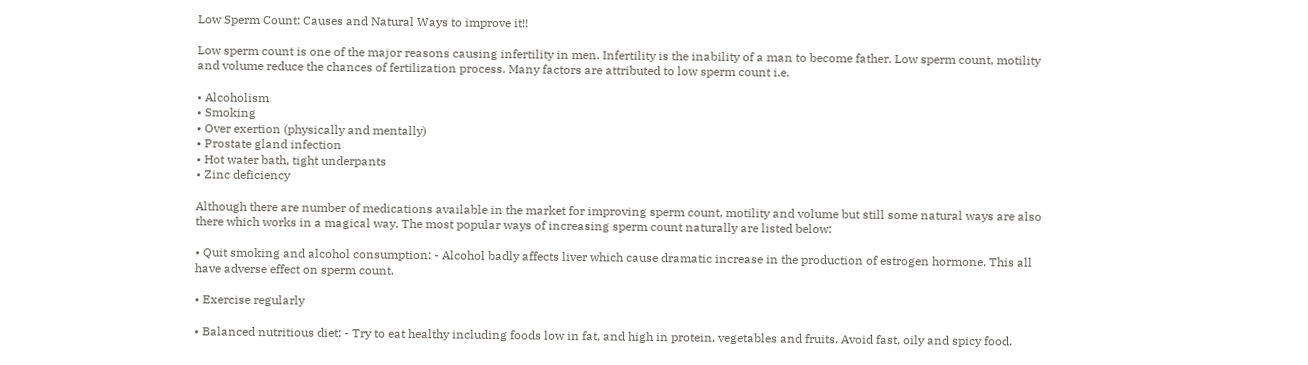Low Sperm Count: Causes and Natural Ways to improve it!!

Low sperm count is one of the major reasons causing infertility in men. Infertility is the inability of a man to become father. Low sperm count, motility and volume reduce the chances of fertilization process. Many factors are attributed to low sperm count i.e.

• Alcoholism
• Smoking
• Over exertion (physically and mentally)
• Prostate gland infection
• Hot water bath, tight underpants
• Zinc deficiency

Although there are number of medications available in the market for improving sperm count, motility and volume but still some natural ways are also there which works in a magical way. The most popular ways of increasing sperm count naturally are listed below:

• Quit smoking and alcohol consumption: - Alcohol badly affects liver which cause dramatic increase in the production of estrogen hormone. This all have adverse effect on sperm count.

• Exercise regularly

• Balanced nutritious diet: - Try to eat healthy including foods low in fat, and high in protein, vegetables and fruits. Avoid fast, oily and spicy food.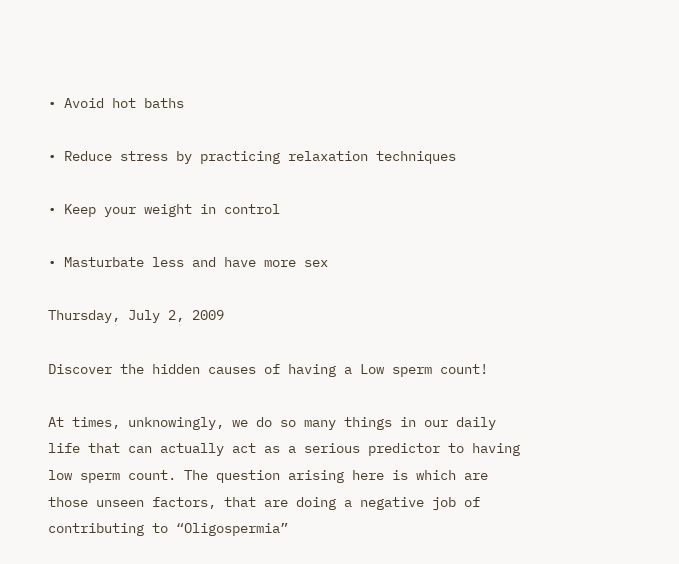• Avoid hot baths

• Reduce stress by practicing relaxation techniques

• Keep your weight in control

• Masturbate less and have more sex

Thursday, July 2, 2009

Discover the hidden causes of having a Low sperm count!

At times, unknowingly, we do so many things in our daily life that can actually act as a serious predictor to having low sperm count. The question arising here is which are those unseen factors, that are doing a negative job of contributing to “Oligospermia”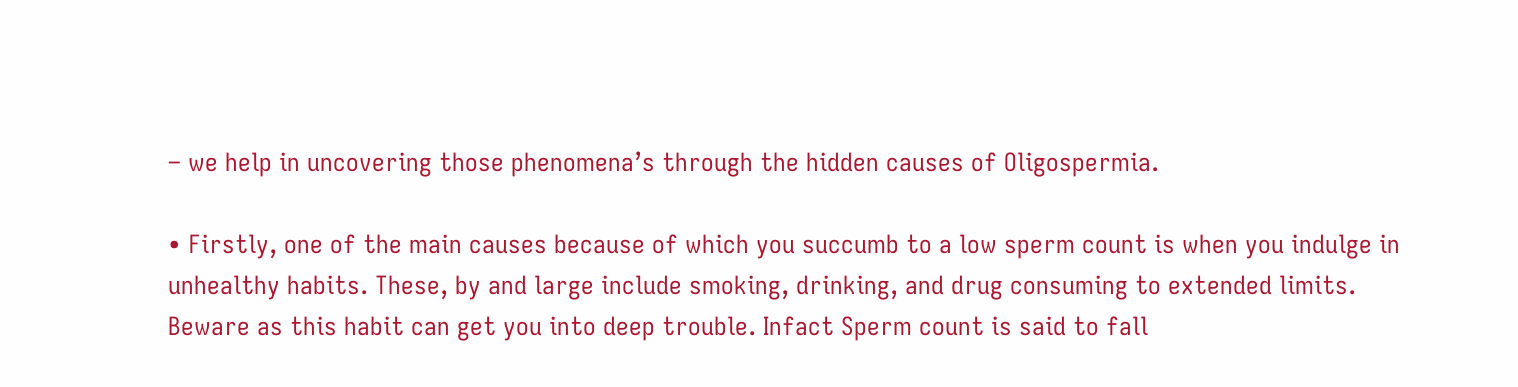– we help in uncovering those phenomena’s through the hidden causes of Oligospermia.

• Firstly, one of the main causes because of which you succumb to a low sperm count is when you indulge in unhealthy habits. These, by and large include smoking, drinking, and drug consuming to extended limits. Beware as this habit can get you into deep trouble. Infact Sperm count is said to fall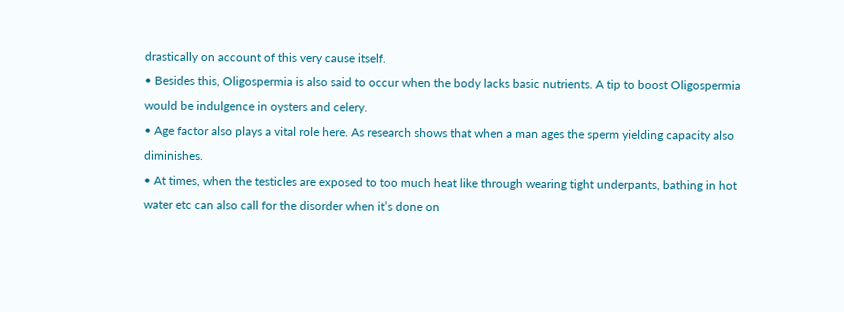drastically on account of this very cause itself.
• Besides this, Oligospermia is also said to occur when the body lacks basic nutrients. A tip to boost Oligospermia would be indulgence in oysters and celery.
• Age factor also plays a vital role here. As research shows that when a man ages the sperm yielding capacity also diminishes.
• At times, when the testicles are exposed to too much heat like through wearing tight underpants, bathing in hot water etc can also call for the disorder when it’s done on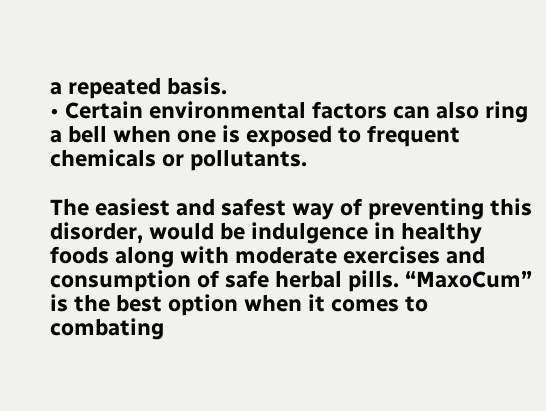a repeated basis.
• Certain environmental factors can also ring a bell when one is exposed to frequent chemicals or pollutants.

The easiest and safest way of preventing this disorder, would be indulgence in healthy foods along with moderate exercises and consumption of safe herbal pills. “MaxoCum” is the best option when it comes to combating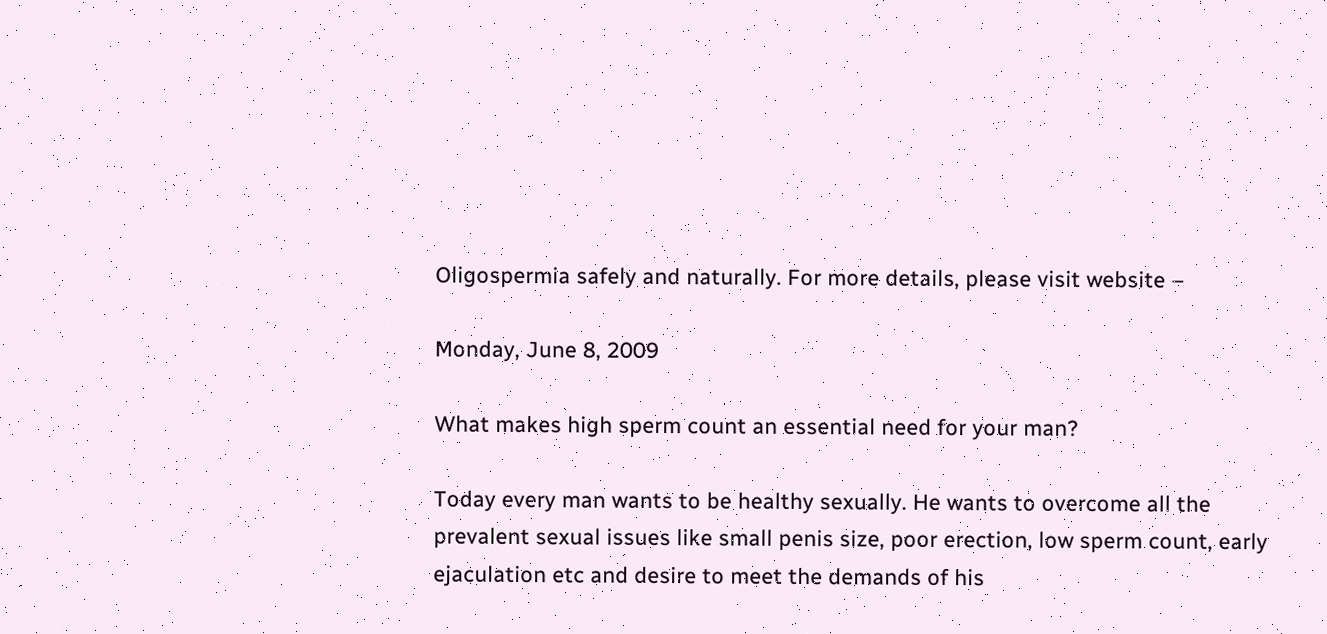Oligospermia safely and naturally. For more details, please visit website –

Monday, June 8, 2009

What makes high sperm count an essential need for your man?

Today every man wants to be healthy sexually. He wants to overcome all the prevalent sexual issues like small penis size, poor erection, low sperm count, early ejaculation etc and desire to meet the demands of his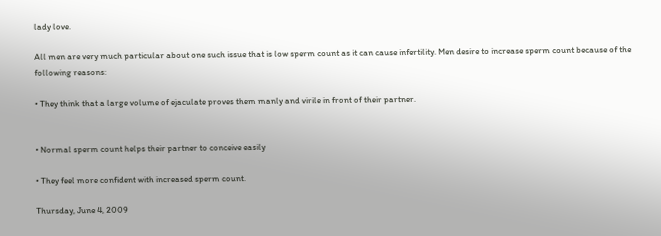lady love.

All men are very much particular about one such issue that is low sperm count as it can cause infertility. Men desire to increase sperm count because of the following reasons:

• They think that a large volume of ejaculate proves them manly and virile in front of their partner.


• Normal sperm count helps their partner to conceive easily

• They feel more confident with increased sperm count.

Thursday, June 4, 2009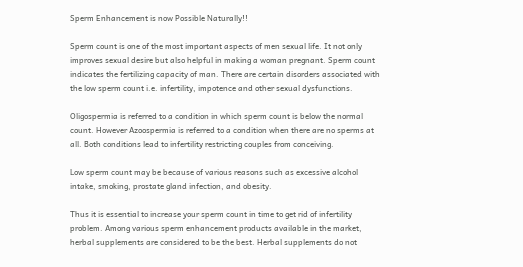Sperm Enhancement is now Possible Naturally!!

Sperm count is one of the most important aspects of men sexual life. It not only improves sexual desire but also helpful in making a woman pregnant. Sperm count indicates the fertilizing capacity of man. There are certain disorders associated with the low sperm count i.e. infertility, impotence and other sexual dysfunctions.

Oligospermia is referred to a condition in which sperm count is below the normal count. However Azoospermia is referred to a condition when there are no sperms at all. Both conditions lead to infertility restricting couples from conceiving.

Low sperm count may be because of various reasons such as excessive alcohol intake, smoking, prostate gland infection, and obesity.

Thus it is essential to increase your sperm count in time to get rid of infertility problem. Among various sperm enhancement products available in the market, herbal supplements are considered to be the best. Herbal supplements do not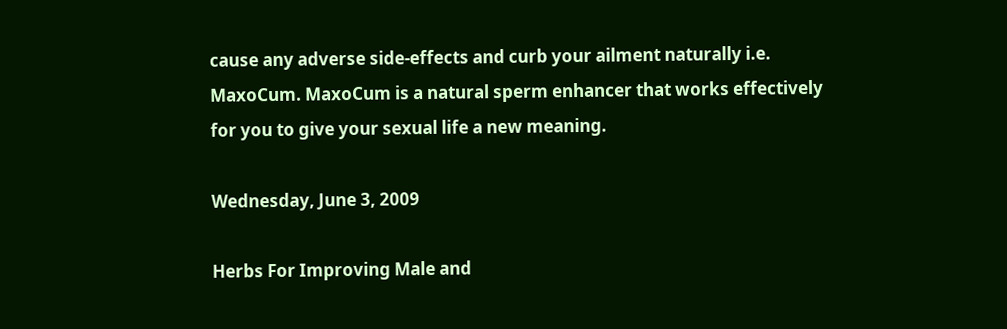cause any adverse side-effects and curb your ailment naturally i.e. MaxoCum. MaxoCum is a natural sperm enhancer that works effectively for you to give your sexual life a new meaning.

Wednesday, June 3, 2009

Herbs For Improving Male and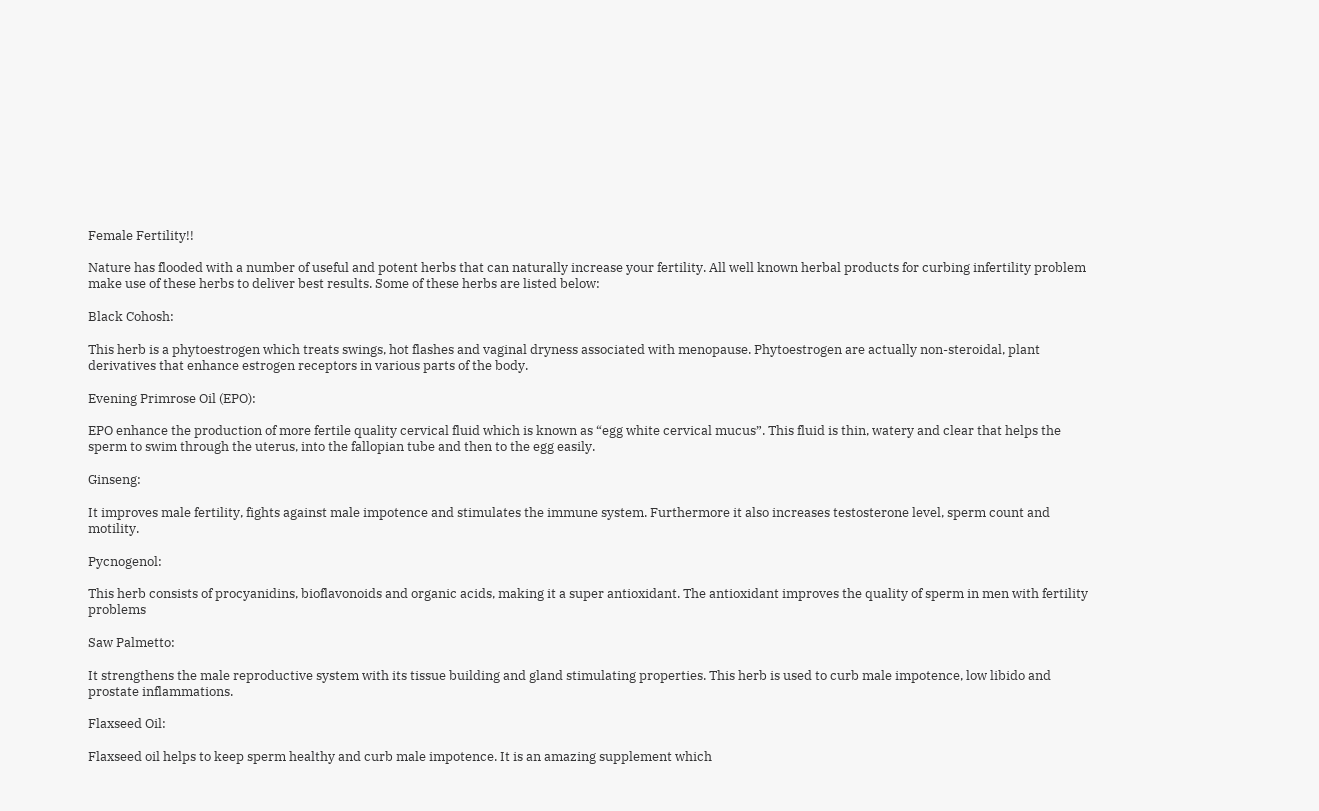Female Fertility!!

Nature has flooded with a number of useful and potent herbs that can naturally increase your fertility. All well known herbal products for curbing infertility problem make use of these herbs to deliver best results. Some of these herbs are listed below:

Black Cohosh:

This herb is a phytoestrogen which treats swings, hot flashes and vaginal dryness associated with menopause. Phytoestrogen are actually non-steroidal, plant derivatives that enhance estrogen receptors in various parts of the body.

Evening Primrose Oil (EPO):

EPO enhance the production of more fertile quality cervical fluid which is known as “egg white cervical mucus”. This fluid is thin, watery and clear that helps the sperm to swim through the uterus, into the fallopian tube and then to the egg easily.

Ginseng:

It improves male fertility, fights against male impotence and stimulates the immune system. Furthermore it also increases testosterone level, sperm count and motility.

Pycnogenol:

This herb consists of procyanidins, bioflavonoids and organic acids, making it a super antioxidant. The antioxidant improves the quality of sperm in men with fertility problems

Saw Palmetto:

It strengthens the male reproductive system with its tissue building and gland stimulating properties. This herb is used to curb male impotence, low libido and prostate inflammations.

Flaxseed Oil:

Flaxseed oil helps to keep sperm healthy and curb male impotence. It is an amazing supplement which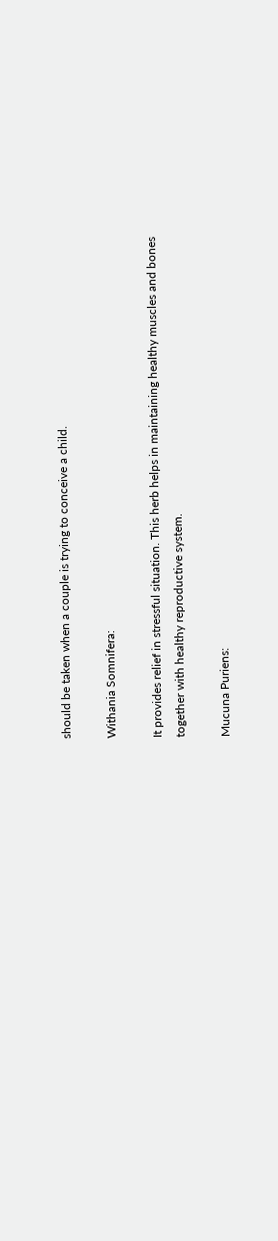should be taken when a couple is trying to conceive a child.

Withania Somnifera:

It provides relief in stressful situation. This herb helps in maintaining healthy muscles and bones together with healthy reproductive system.

Mucuna Puriens: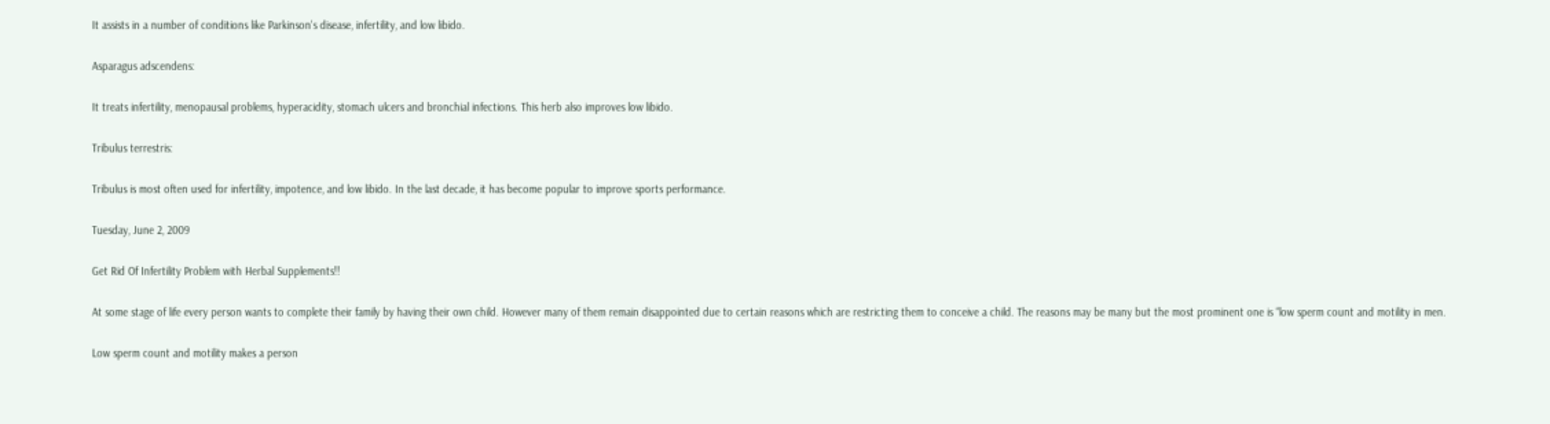It assists in a number of conditions like Parkinson's disease, infertility, and low libido.

Asparagus adscendens:

It treats infertility, menopausal problems, hyperacidity, stomach ulcers and bronchial infections. This herb also improves low libido.

Tribulus terrestris:

Tribulus is most often used for infertility, impotence, and low libido. In the last decade, it has become popular to improve sports performance.

Tuesday, June 2, 2009

Get Rid Of Infertility Problem with Herbal Supplements!!

At some stage of life every person wants to complete their family by having their own child. However many of them remain disappointed due to certain reasons which are restricting them to conceive a child. The reasons may be many but the most prominent one is “low sperm count and motility in men.

Low sperm count and motility makes a person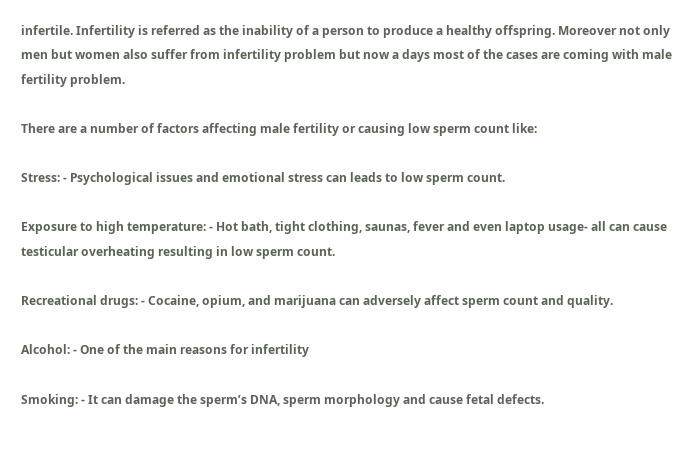infertile. Infertility is referred as the inability of a person to produce a healthy offspring. Moreover not only men but women also suffer from infertility problem but now a days most of the cases are coming with male fertility problem.

There are a number of factors affecting male fertility or causing low sperm count like:

Stress: - Psychological issues and emotional stress can leads to low sperm count.

Exposure to high temperature: - Hot bath, tight clothing, saunas, fever and even laptop usage- all can cause testicular overheating resulting in low sperm count.

Recreational drugs: - Cocaine, opium, and marijuana can adversely affect sperm count and quality.

Alcohol: - One of the main reasons for infertility

Smoking: - It can damage the sperm’s DNA, sperm morphology and cause fetal defects.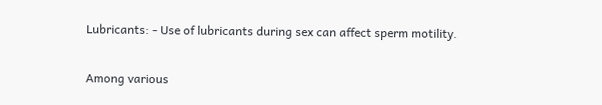Lubricants: - Use of lubricants during sex can affect sperm motility.

Among various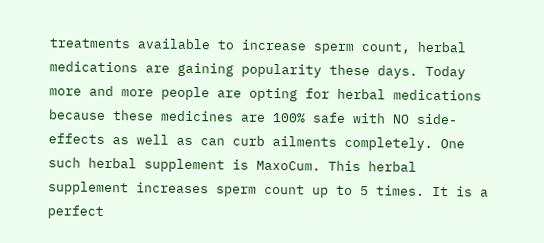treatments available to increase sperm count, herbal medications are gaining popularity these days. Today more and more people are opting for herbal medications because these medicines are 100% safe with NO side-effects as well as can curb ailments completely. One such herbal supplement is MaxoCum. This herbal supplement increases sperm count up to 5 times. It is a perfect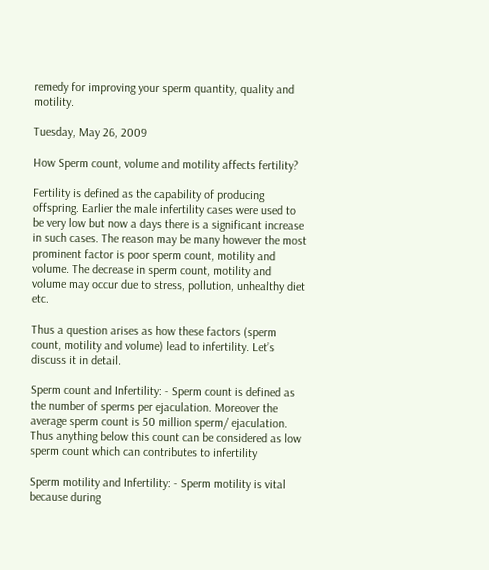remedy for improving your sperm quantity, quality and motility.

Tuesday, May 26, 2009

How Sperm count, volume and motility affects fertility?

Fertility is defined as the capability of producing offspring. Earlier the male infertility cases were used to be very low but now a days there is a significant increase in such cases. The reason may be many however the most prominent factor is poor sperm count, motility and volume. The decrease in sperm count, motility and volume may occur due to stress, pollution, unhealthy diet etc.

Thus a question arises as how these factors (sperm count, motility and volume) lead to infertility. Let’s discuss it in detail.

Sperm count and Infertility: - Sperm count is defined as the number of sperms per ejaculation. Moreover the average sperm count is 50 million sperm/ ejaculation. Thus anything below this count can be considered as low sperm count which can contributes to infertility

Sperm motility and Infertility: - Sperm motility is vital because during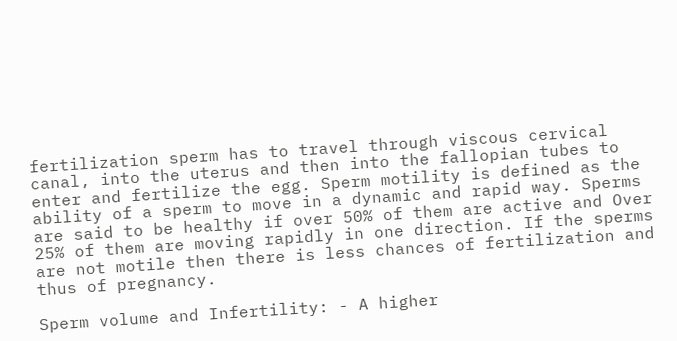fertilization sperm has to travel through viscous cervical canal, into the uterus and then into the fallopian tubes to enter and fertilize the egg. Sperm motility is defined as the ability of a sperm to move in a dynamic and rapid way. Sperms are said to be healthy if over 50% of them are active and Over 25% of them are moving rapidly in one direction. If the sperms are not motile then there is less chances of fertilization and thus of pregnancy.

Sperm volume and Infertility: - A higher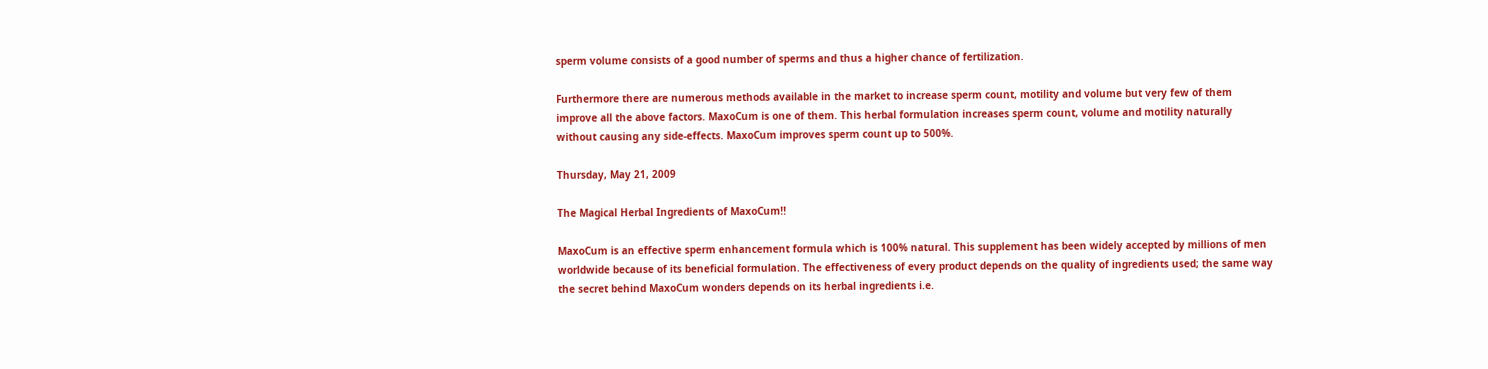sperm volume consists of a good number of sperms and thus a higher chance of fertilization.

Furthermore there are numerous methods available in the market to increase sperm count, motility and volume but very few of them improve all the above factors. MaxoCum is one of them. This herbal formulation increases sperm count, volume and motility naturally without causing any side-effects. MaxoCum improves sperm count up to 500%.

Thursday, May 21, 2009

The Magical Herbal Ingredients of MaxoCum!!

MaxoCum is an effective sperm enhancement formula which is 100% natural. This supplement has been widely accepted by millions of men worldwide because of its beneficial formulation. The effectiveness of every product depends on the quality of ingredients used; the same way the secret behind MaxoCum wonders depends on its herbal ingredients i.e.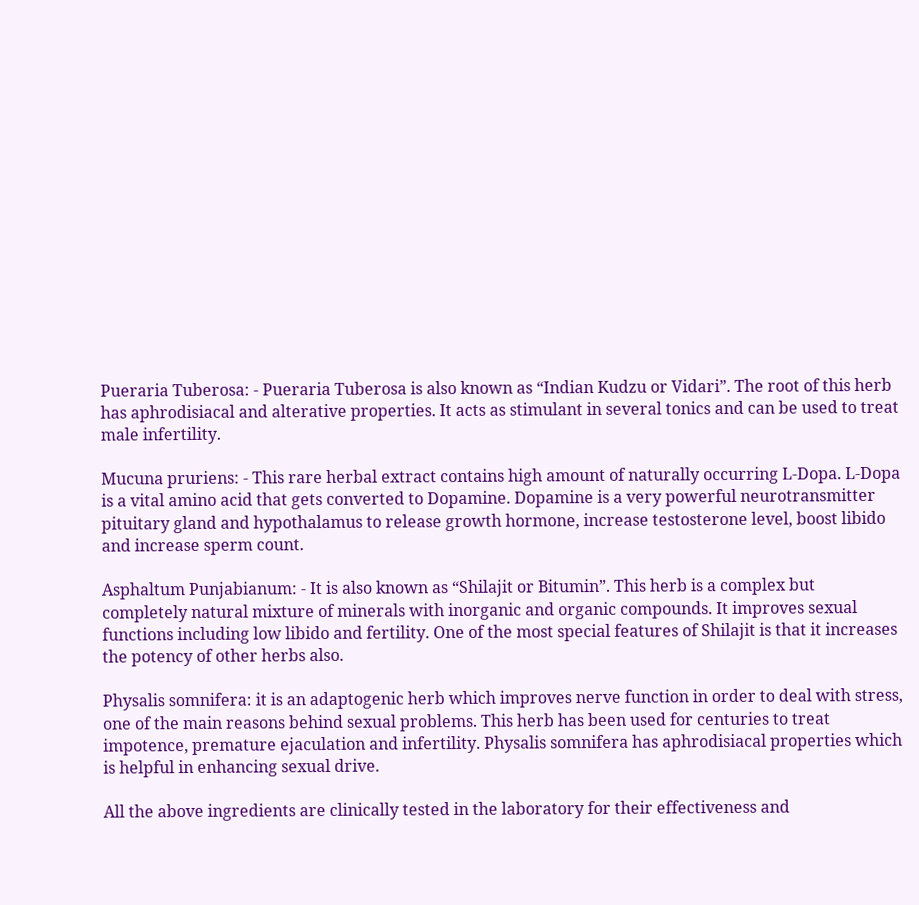Pueraria Tuberosa: - Pueraria Tuberosa is also known as “Indian Kudzu or Vidari”. The root of this herb has aphrodisiacal and alterative properties. It acts as stimulant in several tonics and can be used to treat male infertility.

Mucuna pruriens: - This rare herbal extract contains high amount of naturally occurring L-Dopa. L-Dopa is a vital amino acid that gets converted to Dopamine. Dopamine is a very powerful neurotransmitter pituitary gland and hypothalamus to release growth hormone, increase testosterone level, boost libido and increase sperm count.

Asphaltum Punjabianum: - It is also known as “Shilajit or Bitumin”. This herb is a complex but completely natural mixture of minerals with inorganic and organic compounds. It improves sexual functions including low libido and fertility. One of the most special features of Shilajit is that it increases the potency of other herbs also.

Physalis somnifera: it is an adaptogenic herb which improves nerve function in order to deal with stress, one of the main reasons behind sexual problems. This herb has been used for centuries to treat impotence, premature ejaculation and infertility. Physalis somnifera has aphrodisiacal properties which is helpful in enhancing sexual drive.

All the above ingredients are clinically tested in the laboratory for their effectiveness and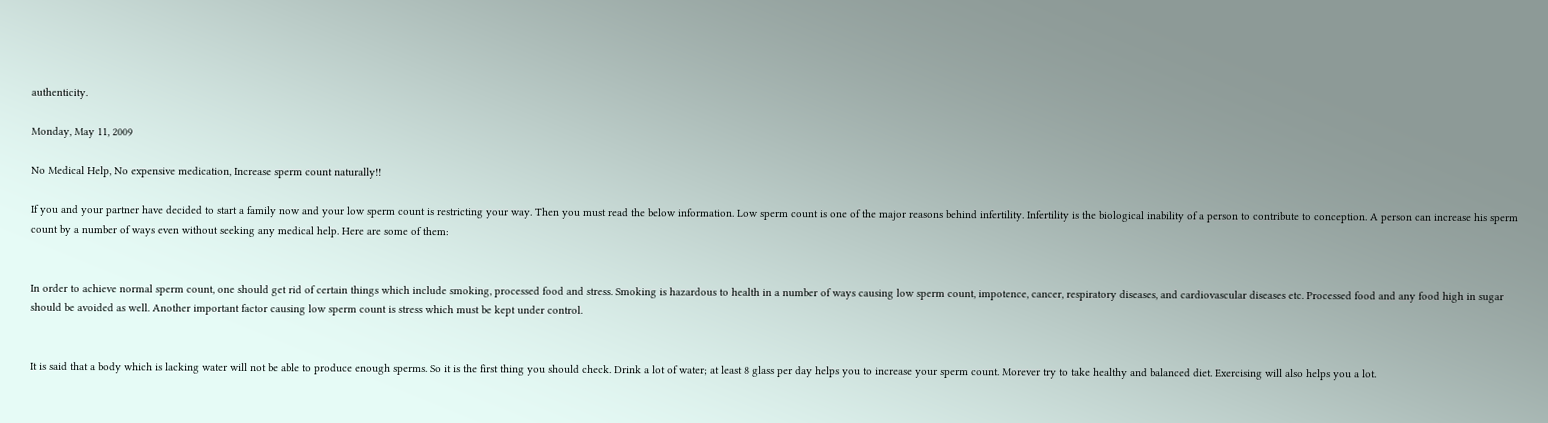authenticity.

Monday, May 11, 2009

No Medical Help, No expensive medication, Increase sperm count naturally!!

If you and your partner have decided to start a family now and your low sperm count is restricting your way. Then you must read the below information. Low sperm count is one of the major reasons behind infertility. Infertility is the biological inability of a person to contribute to conception. A person can increase his sperm count by a number of ways even without seeking any medical help. Here are some of them:


In order to achieve normal sperm count, one should get rid of certain things which include smoking, processed food and stress. Smoking is hazardous to health in a number of ways causing low sperm count, impotence, cancer, respiratory diseases, and cardiovascular diseases etc. Processed food and any food high in sugar should be avoided as well. Another important factor causing low sperm count is stress which must be kept under control.


It is said that a body which is lacking water will not be able to produce enough sperms. So it is the first thing you should check. Drink a lot of water; at least 8 glass per day helps you to increase your sperm count. Morever try to take healthy and balanced diet. Exercising will also helps you a lot.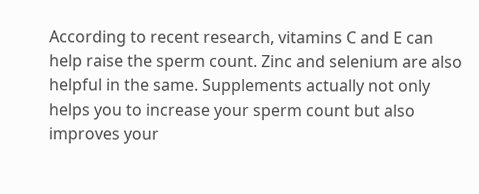According to recent research, vitamins C and E can help raise the sperm count. Zinc and selenium are also helpful in the same. Supplements actually not only helps you to increase your sperm count but also improves your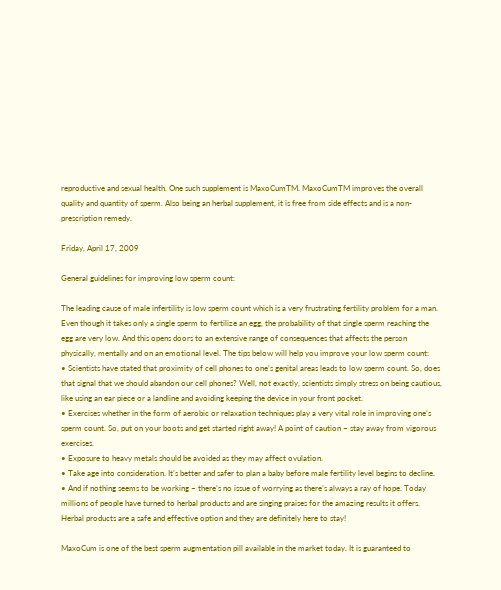reproductive and sexual health. One such supplement is MaxoCumTM. MaxoCumTM improves the overall quality and quantity of sperm. Also being an herbal supplement, it is free from side effects and is a non-prescription remedy.

Friday, April 17, 2009

General guidelines for improving low sperm count:

The leading cause of male infertility is low sperm count which is a very frustrating fertility problem for a man. Even though it takes only a single sperm to fertilize an egg, the probability of that single sperm reaching the egg are very low. And this opens doors to an extensive range of consequences that affects the person physically, mentally and on an emotional level. The tips below will help you improve your low sperm count:
• Scientists have stated that proximity of cell phones to one’s genital areas leads to low sperm count. So, does that signal that we should abandon our cell phones? Well, not exactly, scientists simply stress on being cautious, like using an ear piece or a landline and avoiding keeping the device in your front pocket.
• Exercises whether in the form of aerobic or relaxation techniques play a very vital role in improving one’s sperm count. So, put on your boots and get started right away! A point of caution – stay away from vigorous exercises.
• Exposure to heavy metals should be avoided as they may affect ovulation.
• Take age into consideration. It’s better and safer to plan a baby before male fertility level begins to decline.
• And if nothing seems to be working – there’s no issue of worrying as there’s always a ray of hope. Today millions of people have turned to herbal products and are singing praises for the amazing results it offers. Herbal products are a safe and effective option and they are definitely here to stay!

MaxoCum is one of the best sperm augmentation pill available in the market today. It is guaranteed to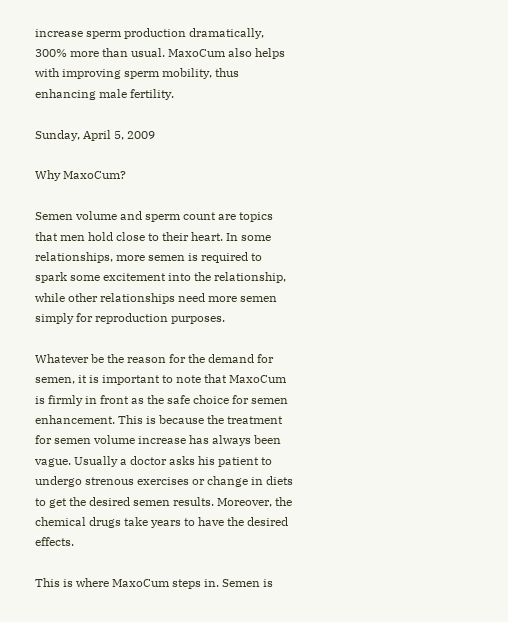increase sperm production dramatically, 300% more than usual. MaxoCum also helps with improving sperm mobility, thus enhancing male fertility.

Sunday, April 5, 2009

Why MaxoCum?

Semen volume and sperm count are topics that men hold close to their heart. In some relationships, more semen is required to spark some excitement into the relationship, while other relationships need more semen simply for reproduction purposes.

Whatever be the reason for the demand for semen, it is important to note that MaxoCum is firmly in front as the safe choice for semen enhancement. This is because the treatment for semen volume increase has always been vague. Usually a doctor asks his patient to undergo strenous exercises or change in diets to get the desired semen results. Moreover, the chemical drugs take years to have the desired effects.

This is where MaxoCum steps in. Semen is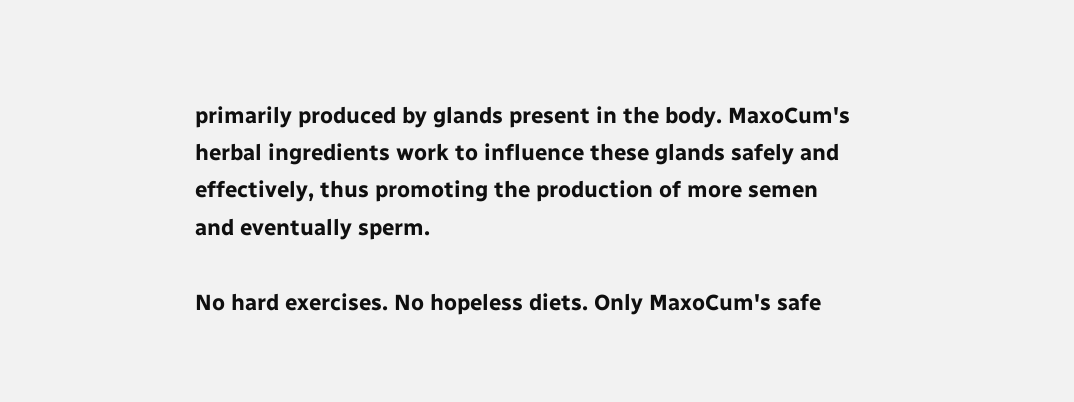primarily produced by glands present in the body. MaxoCum's herbal ingredients work to influence these glands safely and effectively, thus promoting the production of more semen and eventually sperm.

No hard exercises. No hopeless diets. Only MaxoCum's safe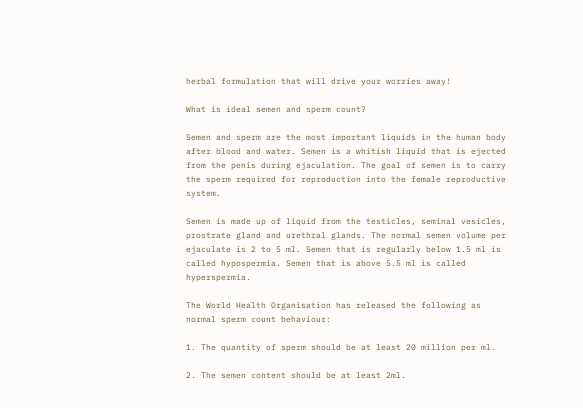herbal formulation that will drive your worries away!

What is ideal semen and sperm count?

Semen and sperm are the most important liquids in the human body after blood and water. Semen is a whitish liquid that is ejected from the penis during ejaculation. The goal of semen is to carry the sperm required for reproduction into the female reproductive system.

Semen is made up of liquid from the testicles, seminal vesicles, prostrate gland and urethral glands. The normal semen volume per ejaculate is 2 to 5 ml. Semen that is regularly below 1.5 ml is called hypospermia. Semen that is above 5.5 ml is called hyperspermia.

The World Health Organisation has released the following as normal sperm count behaviour:

1. The quantity of sperm should be at least 20 million per ml.

2. The semen content should be at least 2ml.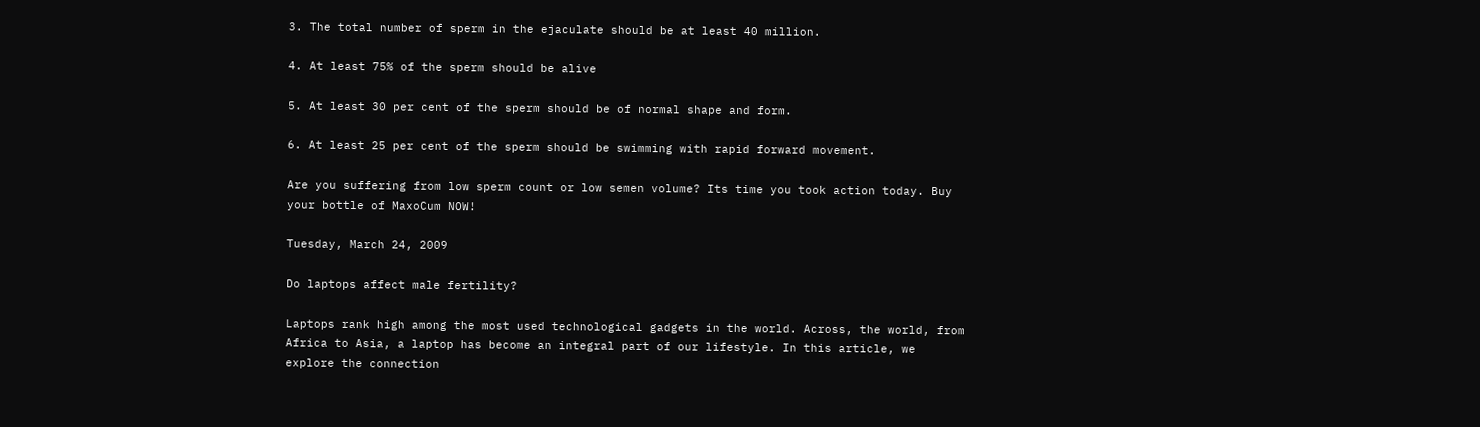3. The total number of sperm in the ejaculate should be at least 40 million.

4. At least 75% of the sperm should be alive

5. At least 30 per cent of the sperm should be of normal shape and form.

6. At least 25 per cent of the sperm should be swimming with rapid forward movement.

Are you suffering from low sperm count or low semen volume? Its time you took action today. Buy your bottle of MaxoCum NOW!

Tuesday, March 24, 2009

Do laptops affect male fertility?

Laptops rank high among the most used technological gadgets in the world. Across, the world, from Africa to Asia, a laptop has become an integral part of our lifestyle. In this article, we explore the connection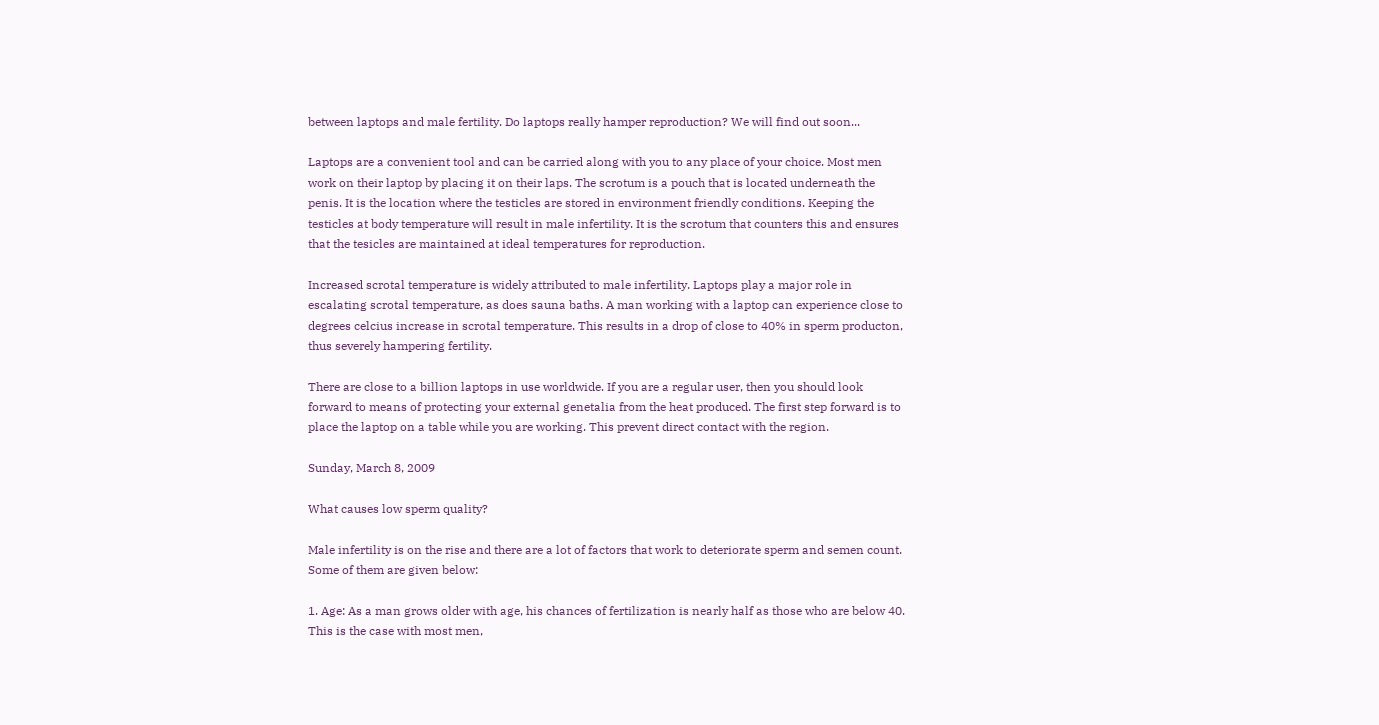between laptops and male fertility. Do laptops really hamper reproduction? We will find out soon...

Laptops are a convenient tool and can be carried along with you to any place of your choice. Most men work on their laptop by placing it on their laps. The scrotum is a pouch that is located underneath the penis. It is the location where the testicles are stored in environment friendly conditions. Keeping the testicles at body temperature will result in male infertility. It is the scrotum that counters this and ensures that the tesicles are maintained at ideal temperatures for reproduction.

Increased scrotal temperature is widely attributed to male infertility. Laptops play a major role in escalating scrotal temperature, as does sauna baths. A man working with a laptop can experience close to degrees celcius increase in scrotal temperature. This results in a drop of close to 40% in sperm producton, thus severely hampering fertility.

There are close to a billion laptops in use worldwide. If you are a regular user, then you should look forward to means of protecting your external genetalia from the heat produced. The first step forward is to place the laptop on a table while you are working. This prevent direct contact with the region.

Sunday, March 8, 2009

What causes low sperm quality?

Male infertility is on the rise and there are a lot of factors that work to deteriorate sperm and semen count. Some of them are given below:

1. Age: As a man grows older with age, his chances of fertilization is nearly half as those who are below 40. This is the case with most men,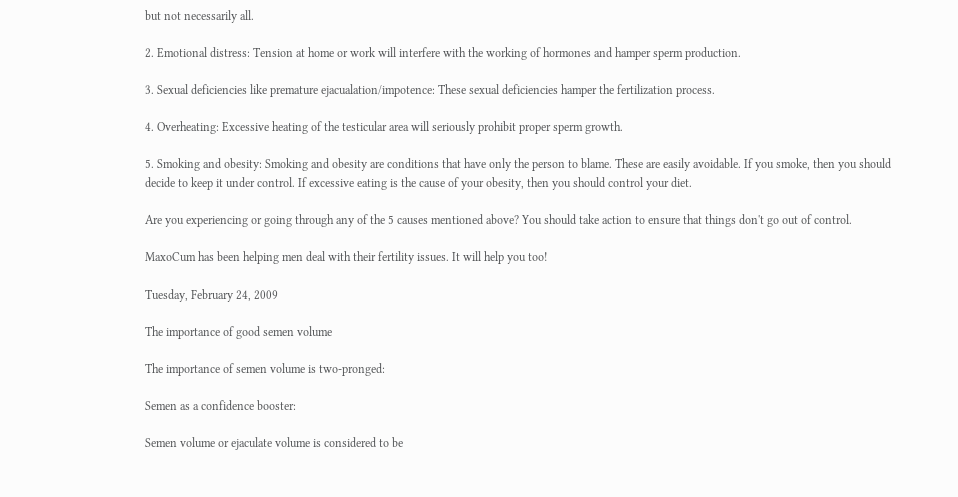but not necessarily all.

2. Emotional distress: Tension at home or work will interfere with the working of hormones and hamper sperm production.

3. Sexual deficiencies like premature ejacualation/impotence: These sexual deficiencies hamper the fertilization process.

4. Overheating: Excessive heating of the testicular area will seriously prohibit proper sperm growth.

5. Smoking and obesity: Smoking and obesity are conditions that have only the person to blame. These are easily avoidable. If you smoke, then you should decide to keep it under control. If excessive eating is the cause of your obesity, then you should control your diet.

Are you experiencing or going through any of the 5 causes mentioned above? You should take action to ensure that things don't go out of control.

MaxoCum has been helping men deal with their fertility issues. It will help you too!

Tuesday, February 24, 2009

The importance of good semen volume

The importance of semen volume is two-pronged:

Semen as a confidence booster:

Semen volume or ejaculate volume is considered to be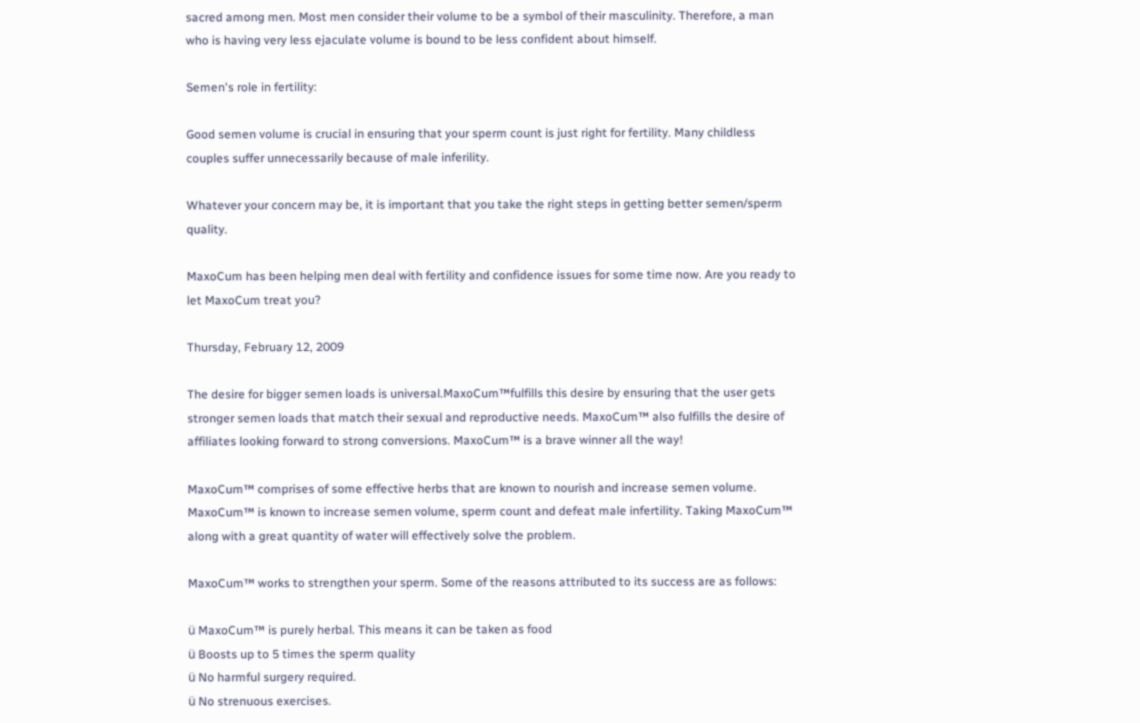sacred among men. Most men consider their volume to be a symbol of their masculinity. Therefore, a man who is having very less ejaculate volume is bound to be less confident about himself.

Semen's role in fertility:

Good semen volume is crucial in ensuring that your sperm count is just right for fertility. Many childless couples suffer unnecessarily because of male inferility.

Whatever your concern may be, it is important that you take the right steps in getting better semen/sperm quality.

MaxoCum has been helping men deal with fertility and confidence issues for some time now. Are you ready to let MaxoCum treat you?

Thursday, February 12, 2009

The desire for bigger semen loads is universal.MaxoCum™fulfills this desire by ensuring that the user gets stronger semen loads that match their sexual and reproductive needs. MaxoCum™ also fulfills the desire of affiliates looking forward to strong conversions. MaxoCum™ is a brave winner all the way!

MaxoCum™ comprises of some effective herbs that are known to nourish and increase semen volume. MaxoCum™ is known to increase semen volume, sperm count and defeat male infertility. Taking MaxoCum™ along with a great quantity of water will effectively solve the problem.

MaxoCum™ works to strengthen your sperm. Some of the reasons attributed to its success are as follows:

ü MaxoCum™ is purely herbal. This means it can be taken as food
ü Boosts up to 5 times the sperm quality
ü No harmful surgery required.
ü No strenuous exercises.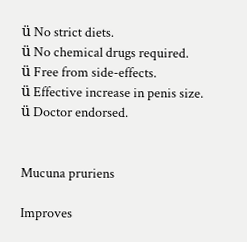ü No strict diets.
ü No chemical drugs required.
ü Free from side-effects.
ü Effective increase in penis size.
ü Doctor endorsed.


Mucuna pruriens

Improves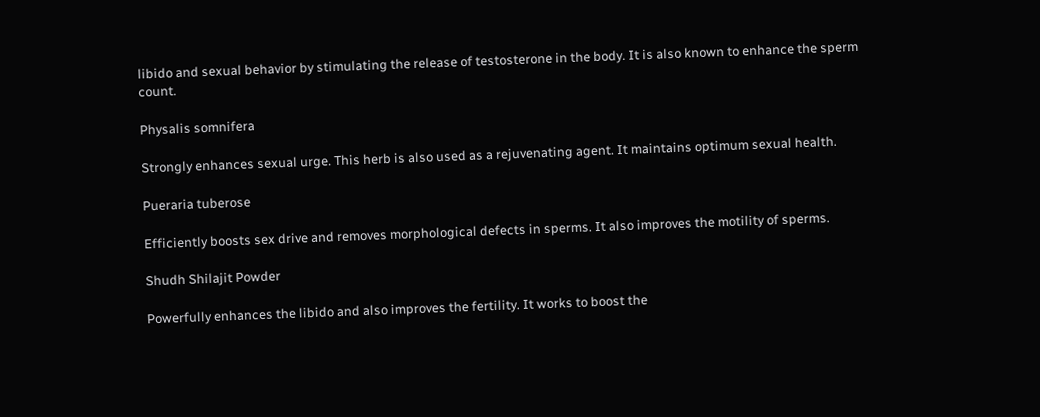libido and sexual behavior by stimulating the release of testosterone in the body. It is also known to enhance the sperm count.

Physalis somnifera

Strongly enhances sexual urge. This herb is also used as a rejuvenating agent. It maintains optimum sexual health.

Pueraria tuberose

Efficiently boosts sex drive and removes morphological defects in sperms. It also improves the motility of sperms.

Shudh Shilajit Powder

Powerfully enhances the libido and also improves the fertility. It works to boost the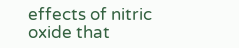effects of nitric oxide that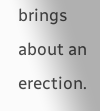brings about an erection.